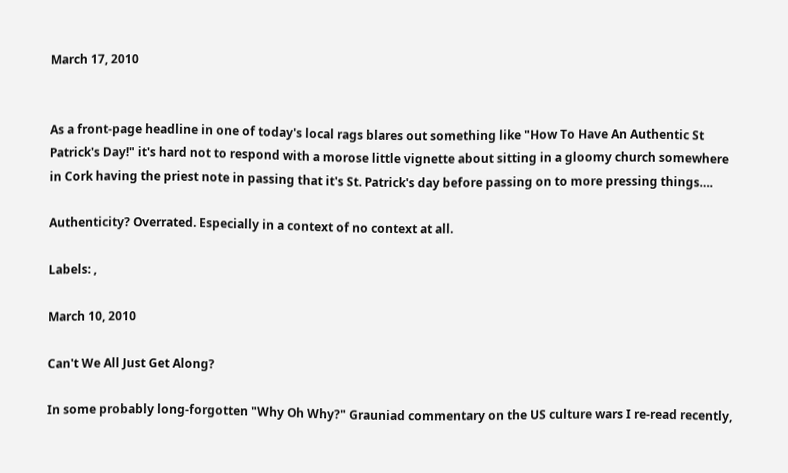March 17, 2010


As a front-page headline in one of today's local rags blares out something like "How To Have An Authentic St Patrick's Day!" it's hard not to respond with a morose little vignette about sitting in a gloomy church somewhere in Cork having the priest note in passing that it's St. Patrick's day before passing on to more pressing things….

Authenticity? Overrated. Especially in a context of no context at all.

Labels: ,

March 10, 2010

Can't We All Just Get Along?

In some probably long-forgotten "Why Oh Why?" Grauniad commentary on the US culture wars I re-read recently,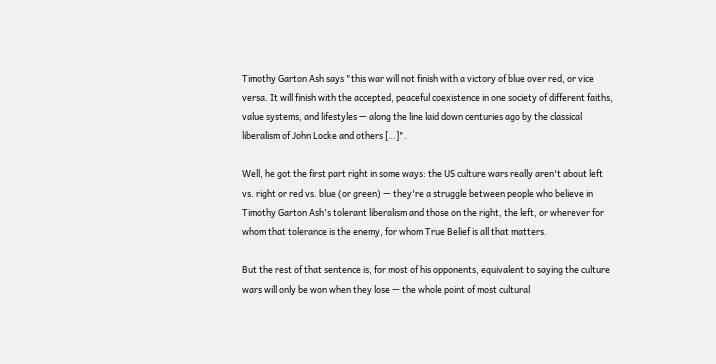Timothy Garton Ash says "this war will not finish with a victory of blue over red, or vice versa. It will finish with the accepted, peaceful coexistence in one society of different faiths, value systems, and lifestyles — along the line laid down centuries ago by the classical liberalism of John Locke and others […]".

Well, he got the first part right in some ways: the US culture wars really aren't about left vs. right or red vs. blue (or green) — they're a struggle between people who believe in Timothy Garton Ash's tolerant liberalism and those on the right, the left, or wherever for whom that tolerance is the enemy, for whom True Belief is all that matters.

But the rest of that sentence is, for most of his opponents, equivalent to saying the culture wars will only be won when they lose — the whole point of most cultural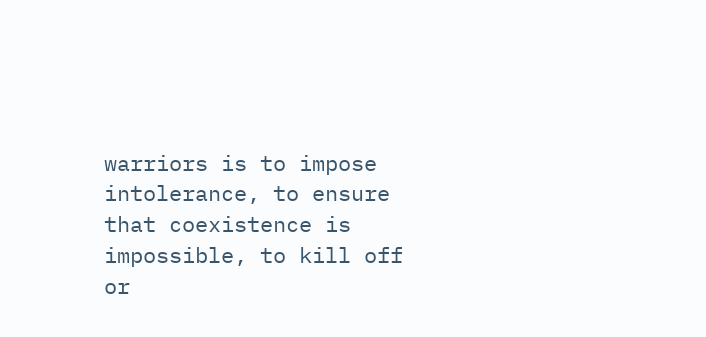warriors is to impose intolerance, to ensure that coexistence is impossible, to kill off or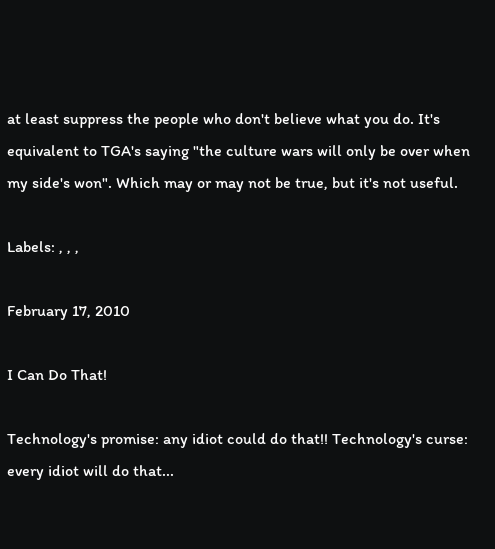at least suppress the people who don't believe what you do. It's equivalent to TGA's saying "the culture wars will only be over when my side's won". Which may or may not be true, but it's not useful.

Labels: , , ,

February 17, 2010

I Can Do That!

Technology's promise: any idiot could do that!! Technology's curse: every idiot will do that...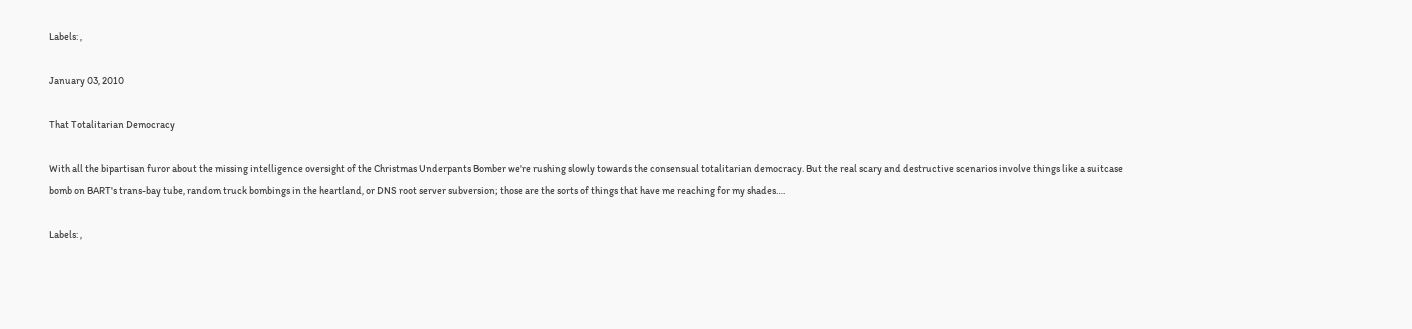Labels: ,

January 03, 2010

That Totalitarian Democracy

With all the bipartisan furor about the missing intelligence oversight of the Christmas Underpants Bomber we're rushing slowly towards the consensual totalitarian democracy. But the real scary and destructive scenarios involve things like a suitcase bomb on BART's trans-bay tube, random truck bombings in the heartland, or DNS root server subversion; those are the sorts of things that have me reaching for my shades….

Labels: ,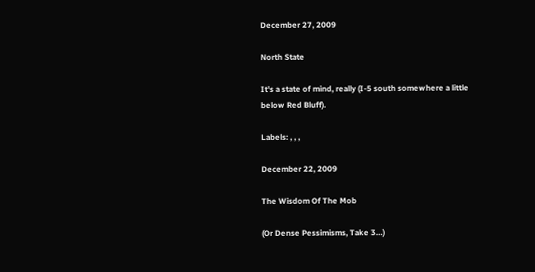December 27, 2009

North State

It's a state of mind, really (I-5 south somewhere a little below Red Bluff).

Labels: , , ,

December 22, 2009

The Wisdom Of The Mob

(Or Dense Pessimisms, Take 3…)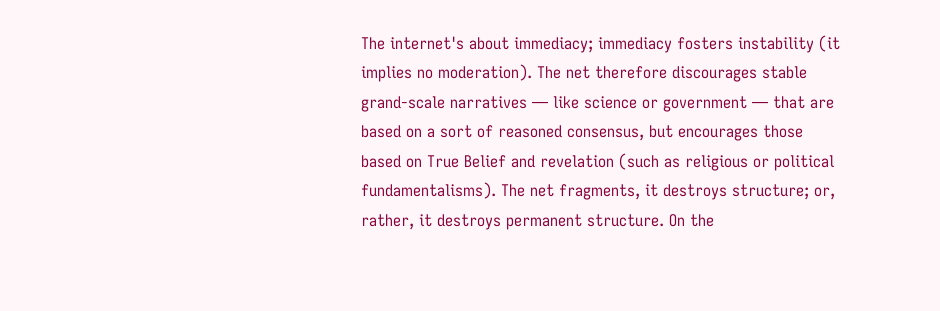The internet's about immediacy; immediacy fosters instability (it implies no moderation). The net therefore discourages stable grand-scale narratives — like science or government — that are based on a sort of reasoned consensus, but encourages those based on True Belief and revelation (such as religious or political fundamentalisms). The net fragments, it destroys structure; or, rather, it destroys permanent structure. On the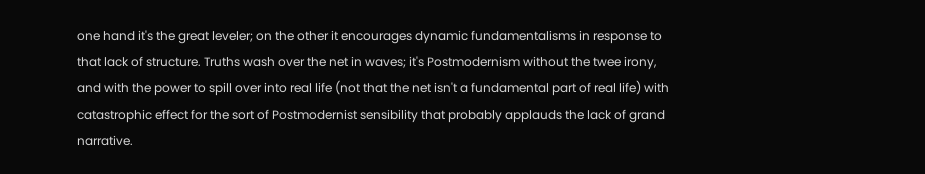one hand it's the great leveler; on the other it encourages dynamic fundamentalisms in response to that lack of structure. Truths wash over the net in waves; it's Postmodernism without the twee irony, and with the power to spill over into real life (not that the net isn't a fundamental part of real life) with catastrophic effect for the sort of Postmodernist sensibility that probably applauds the lack of grand narrative.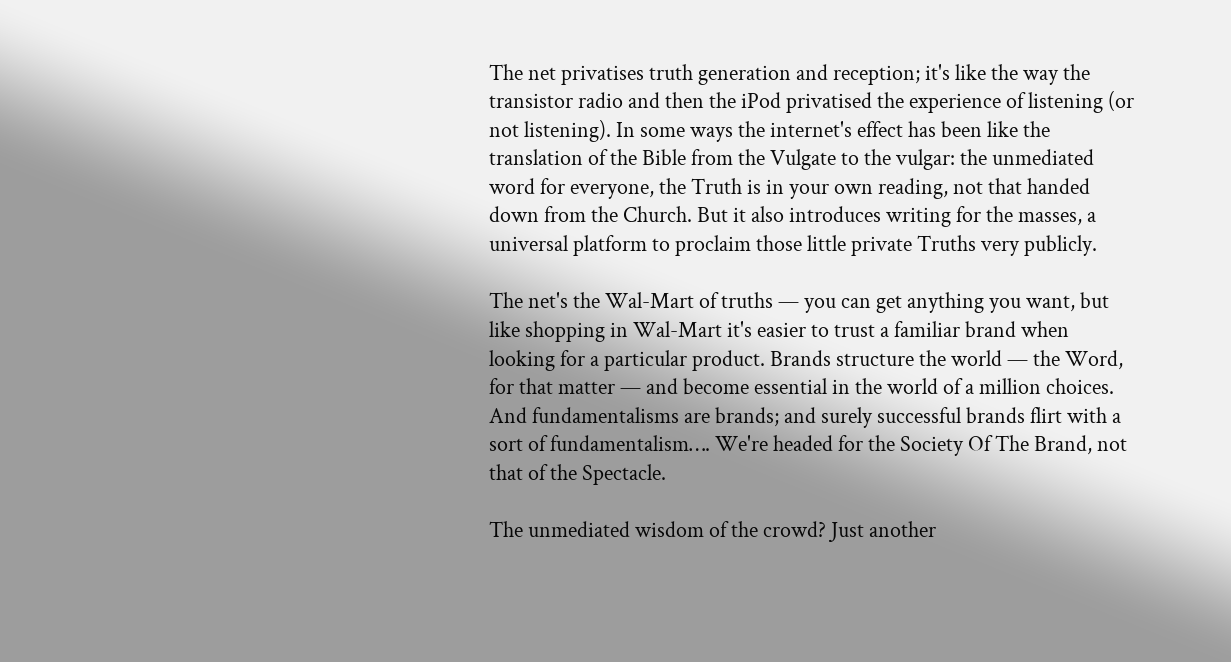The net privatises truth generation and reception; it's like the way the transistor radio and then the iPod privatised the experience of listening (or not listening). In some ways the internet's effect has been like the translation of the Bible from the Vulgate to the vulgar: the unmediated word for everyone, the Truth is in your own reading, not that handed down from the Church. But it also introduces writing for the masses, a universal platform to proclaim those little private Truths very publicly.

The net's the Wal-Mart of truths — you can get anything you want, but like shopping in Wal-Mart it's easier to trust a familiar brand when looking for a particular product. Brands structure the world — the Word, for that matter — and become essential in the world of a million choices. And fundamentalisms are brands; and surely successful brands flirt with a sort of fundamentalism…. We're headed for the Society Of The Brand, not that of the Spectacle.

The unmediated wisdom of the crowd? Just another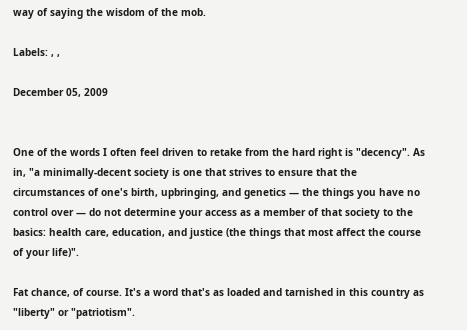way of saying the wisdom of the mob.

Labels: , ,

December 05, 2009


One of the words I often feel driven to retake from the hard right is "decency". As in, "a minimally-decent society is one that strives to ensure that the circumstances of one's birth, upbringing, and genetics — the things you have no control over — do not determine your access as a member of that society to the basics: health care, education, and justice (the things that most affect the course of your life)".

Fat chance, of course. It's a word that's as loaded and tarnished in this country as "liberty" or "patriotism".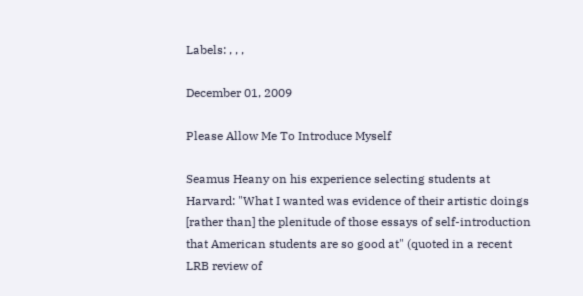Labels: , , ,

December 01, 2009

Please Allow Me To Introduce Myself

Seamus Heany on his experience selecting students at Harvard: "What I wanted was evidence of their artistic doings [rather than] the plenitude of those essays of self-introduction that American students are so good at" (quoted in a recent LRB review of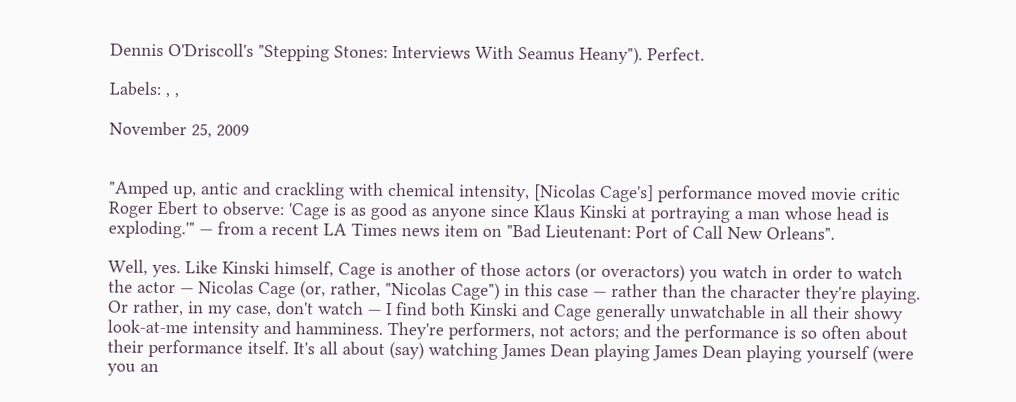Dennis O'Driscoll's "Stepping Stones: Interviews With Seamus Heany"). Perfect.

Labels: , ,

November 25, 2009


"Amped up, antic and crackling with chemical intensity, [Nicolas Cage's] performance moved movie critic Roger Ebert to observe: 'Cage is as good as anyone since Klaus Kinski at portraying a man whose head is exploding.'" — from a recent LA Times news item on "Bad Lieutenant: Port of Call New Orleans".

Well, yes. Like Kinski himself, Cage is another of those actors (or overactors) you watch in order to watch the actor — Nicolas Cage (or, rather, "Nicolas Cage") in this case — rather than the character they're playing. Or rather, in my case, don't watch — I find both Kinski and Cage generally unwatchable in all their showy look-at-me intensity and hamminess. They're performers, not actors; and the performance is so often about their performance itself. It's all about (say) watching James Dean playing James Dean playing yourself (were you an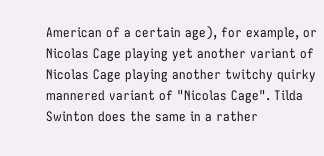American of a certain age), for example, or Nicolas Cage playing yet another variant of Nicolas Cage playing another twitchy quirky mannered variant of "Nicolas Cage". Tilda Swinton does the same in a rather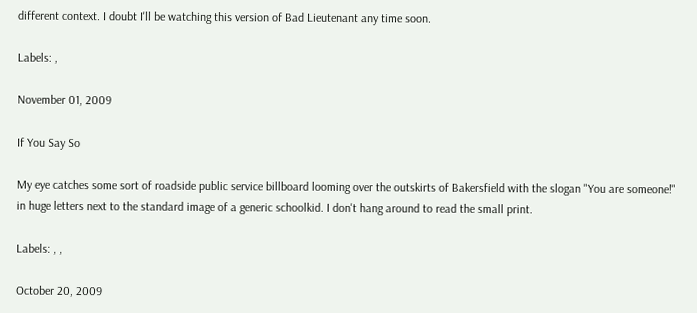different context. I doubt I'll be watching this version of Bad Lieutenant any time soon.

Labels: ,

November 01, 2009

If You Say So

My eye catches some sort of roadside public service billboard looming over the outskirts of Bakersfield with the slogan "You are someone!" in huge letters next to the standard image of a generic schoolkid. I don't hang around to read the small print.

Labels: , ,

October 20, 2009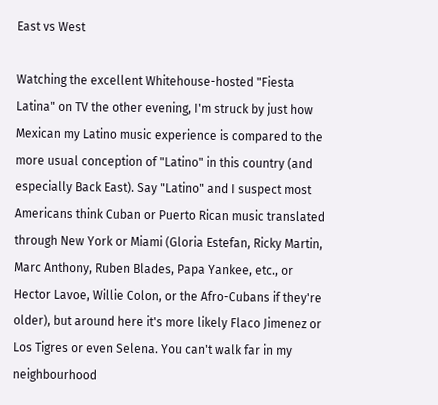East vs West

Watching the excellent Whitehouse-hosted "Fiesta Latina" on TV the other evening, I'm struck by just how Mexican my Latino music experience is compared to the more usual conception of "Latino" in this country (and especially Back East). Say "Latino" and I suspect most Americans think Cuban or Puerto Rican music translated through New York or Miami (Gloria Estefan, Ricky Martin, Marc Anthony, Ruben Blades, Papa Yankee, etc., or Hector Lavoe, Willie Colon, or the Afro-Cubans if they're older), but around here it's more likely Flaco Jimenez or Los Tigres or even Selena. You can't walk far in my neighbourhood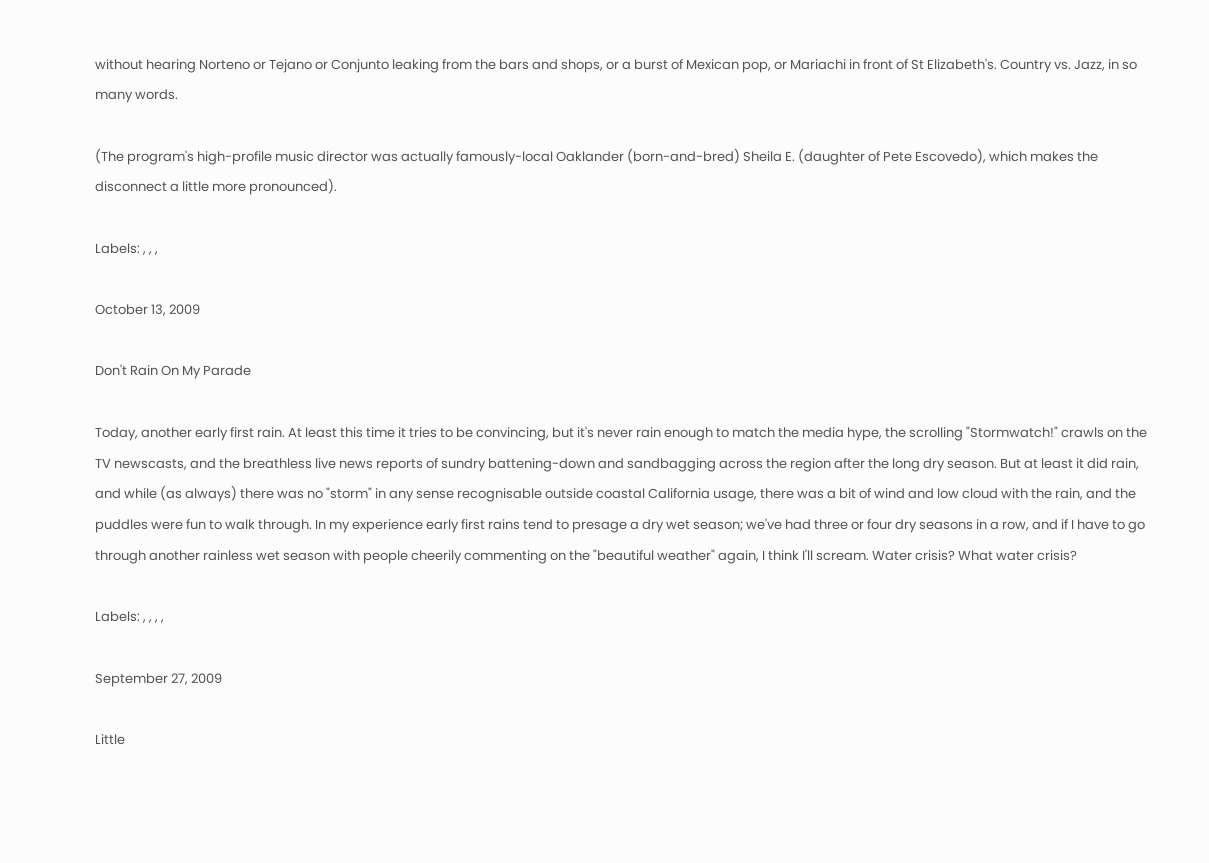without hearing Norteno or Tejano or Conjunto leaking from the bars and shops, or a burst of Mexican pop, or Mariachi in front of St Elizabeth's. Country vs. Jazz, in so many words.

(The program's high-profile music director was actually famously-local Oaklander (born-and-bred) Sheila E. (daughter of Pete Escovedo), which makes the disconnect a little more pronounced).

Labels: , , ,

October 13, 2009

Don't Rain On My Parade

Today, another early first rain. At least this time it tries to be convincing, but it's never rain enough to match the media hype, the scrolling "Stormwatch!" crawls on the TV newscasts, and the breathless live news reports of sundry battening-down and sandbagging across the region after the long dry season. But at least it did rain, and while (as always) there was no "storm" in any sense recognisable outside coastal California usage, there was a bit of wind and low cloud with the rain, and the puddles were fun to walk through. In my experience early first rains tend to presage a dry wet season; we've had three or four dry seasons in a row, and if I have to go through another rainless wet season with people cheerily commenting on the "beautiful weather" again, I think I'll scream. Water crisis? What water crisis?

Labels: , , , ,

September 27, 2009

Little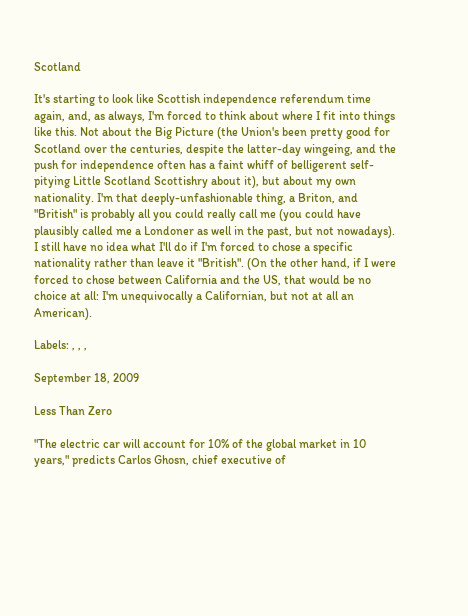Scotland

It's starting to look like Scottish independence referendum time again, and, as always, I'm forced to think about where I fit into things like this. Not about the Big Picture (the Union's been pretty good for Scotland over the centuries, despite the latter-day wingeing, and the push for independence often has a faint whiff of belligerent self-pitying Little Scotland Scottishry about it), but about my own nationality. I'm that deeply-unfashionable thing, a Briton, and "British" is probably all you could really call me (you could have plausibly called me a Londoner as well in the past, but not nowadays). I still have no idea what I'll do if I'm forced to chose a specific nationality rather than leave it "British". (On the other hand, if I were forced to chose between California and the US, that would be no choice at all: I'm unequivocally a Californian, but not at all an American).

Labels: , , ,

September 18, 2009

Less Than Zero

"The electric car will account for 10% of the global market in 10 years," predicts Carlos Ghosn, chief executive of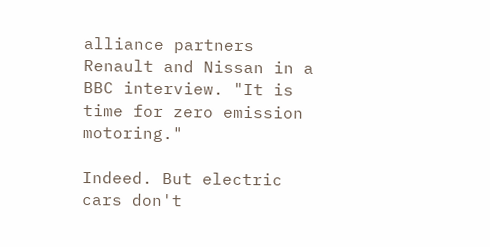alliance partners Renault and Nissan in a BBC interview. "It is time for zero emission motoring."

Indeed. But electric cars don't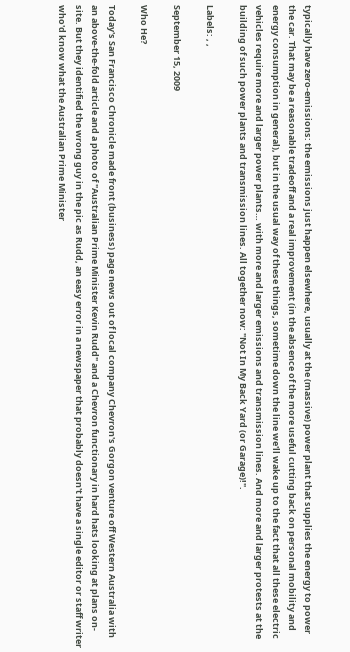typically have zero-emissions: the emissions just happen elsewhere, usually at the (massive) power plant that supplies the energy to power the car. That may be a reasonable tradeoff and a real improvement (in the absence of the more useful cutting back on personal mobility and energy consumption in general), but in the usual way of these things, sometime down the line we'll wake up to the fact that all these electric vehicles require more and larger power plants… with more and larger emissions and transmission lines. And more and larger protests at the building of such power plants and transmission lines. All together now: "Not In My Back Yard (or Garage)!".

Labels: , ,

September 15, 2009

Who He?

Today's San Francisco Chronicle made front (business) page news out of local company Chevron's Gorgon venture off Western Australia with an above-the-fold article and a photo of "Australian Prime Minister Kevin Rudd" and a Chevron functionary in hard hats looking at plans on-site. But they identified the wrong guy in the pic as Rudd, an easy error in a newspaper that probably doesn't have a single editor or staff writer who'd know what the Australian Prime Minister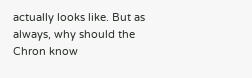actually looks like. But as always, why should the Chron know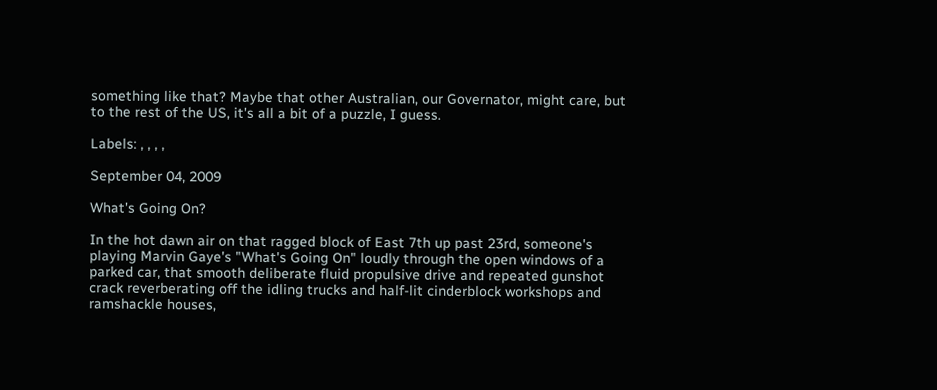something like that? Maybe that other Australian, our Governator, might care, but to the rest of the US, it's all a bit of a puzzle, I guess.

Labels: , , , ,

September 04, 2009

What's Going On?

In the hot dawn air on that ragged block of East 7th up past 23rd, someone's playing Marvin Gaye's "What's Going On" loudly through the open windows of a parked car, that smooth deliberate fluid propulsive drive and repeated gunshot crack reverberating off the idling trucks and half-lit cinderblock workshops and ramshackle houses,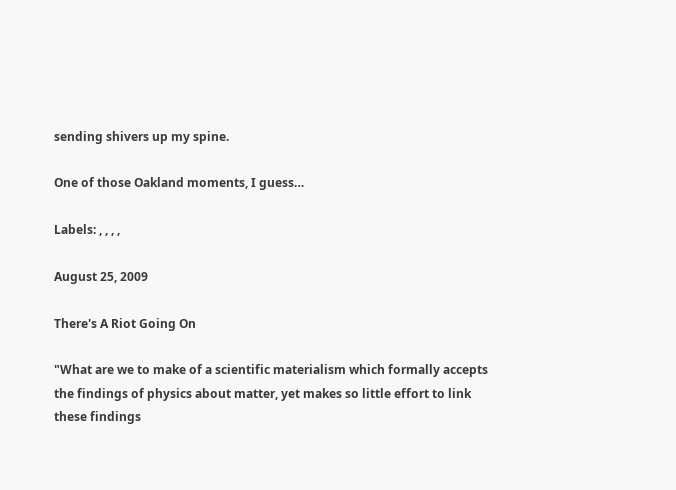sending shivers up my spine.

One of those Oakland moments, I guess…

Labels: , , , ,

August 25, 2009

There's A Riot Going On

"What are we to make of a scientific materialism which formally accepts the findings of physics about matter, yet makes so little effort to link these findings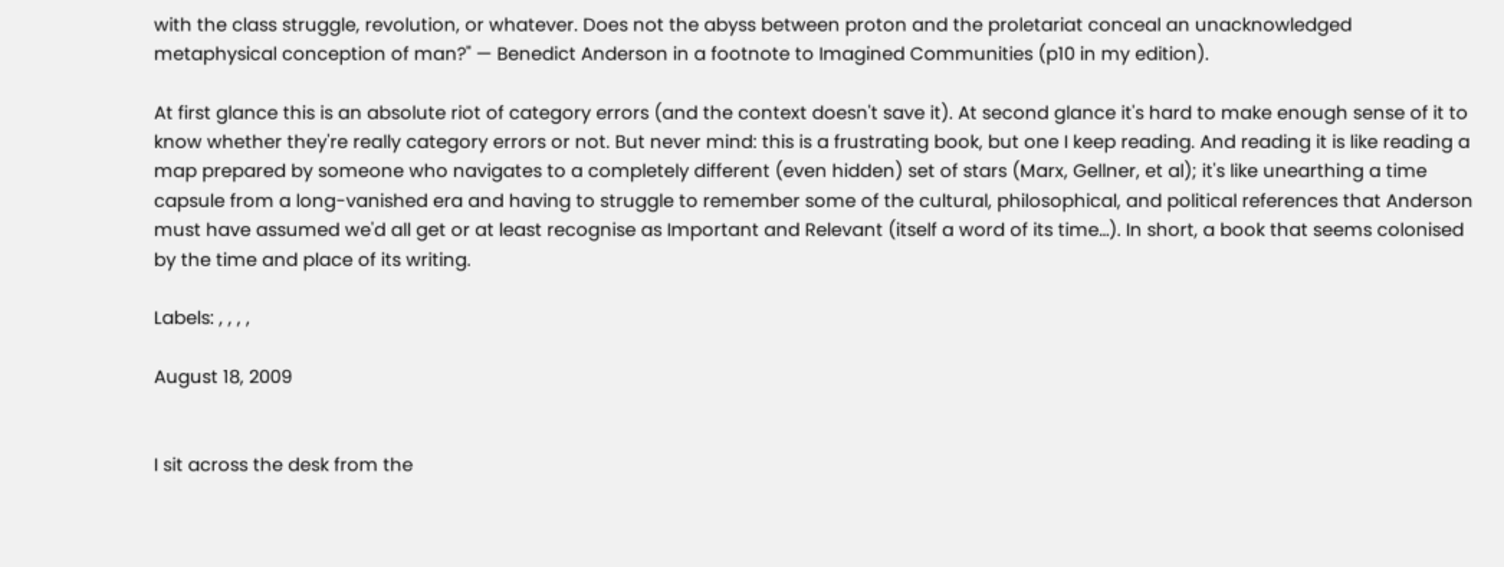with the class struggle, revolution, or whatever. Does not the abyss between proton and the proletariat conceal an unacknowledged metaphysical conception of man?" — Benedict Anderson in a footnote to Imagined Communities (p10 in my edition).

At first glance this is an absolute riot of category errors (and the context doesn't save it). At second glance it's hard to make enough sense of it to know whether they're really category errors or not. But never mind: this is a frustrating book, but one I keep reading. And reading it is like reading a map prepared by someone who navigates to a completely different (even hidden) set of stars (Marx, Gellner, et al); it's like unearthing a time capsule from a long-vanished era and having to struggle to remember some of the cultural, philosophical, and political references that Anderson must have assumed we'd all get or at least recognise as Important and Relevant (itself a word of its time…). In short, a book that seems colonised by the time and place of its writing.

Labels: , , , ,

August 18, 2009


I sit across the desk from the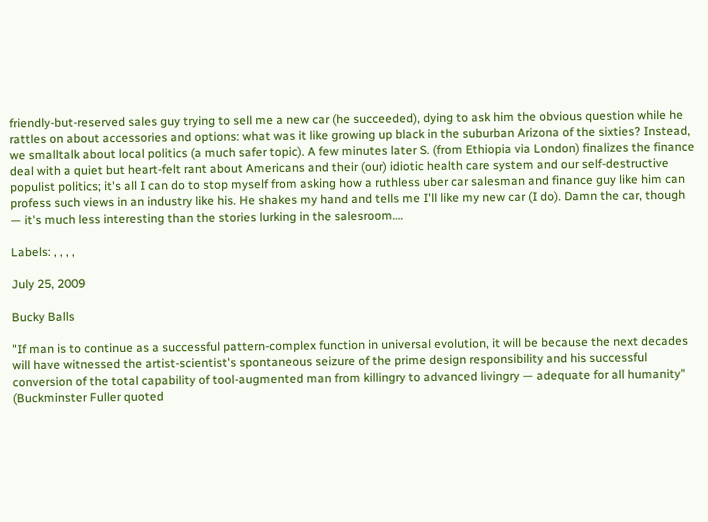friendly-but-reserved sales guy trying to sell me a new car (he succeeded), dying to ask him the obvious question while he rattles on about accessories and options: what was it like growing up black in the suburban Arizona of the sixties? Instead, we smalltalk about local politics (a much safer topic). A few minutes later S. (from Ethiopia via London) finalizes the finance deal with a quiet but heart-felt rant about Americans and their (our) idiotic health care system and our self-destructive populist politics; it's all I can do to stop myself from asking how a ruthless uber car salesman and finance guy like him can profess such views in an industry like his. He shakes my hand and tells me I'll like my new car (I do). Damn the car, though — it's much less interesting than the stories lurking in the salesroom….

Labels: , , , ,

July 25, 2009

Bucky Balls

"If man is to continue as a successful pattern-complex function in universal evolution, it will be because the next decades will have witnessed the artist-scientist's spontaneous seizure of the prime design responsibility and his successful conversion of the total capability of tool-augmented man from killingry to advanced livingry — adequate for all humanity" (Buckminster Fuller quoted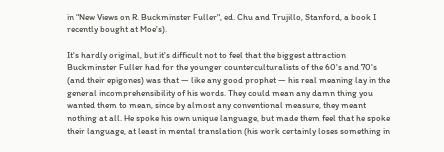in "New Views on R. Buckminster Fuller", ed. Chu and Trujillo, Stanford, a book I recently bought at Moe's).

It's hardly original, but it's difficult not to feel that the biggest attraction Buckminster Fuller had for the younger counterculturalists of the 60's and 70's (and their epigones) was that — like any good prophet — his real meaning lay in the general incomprehensibility of his words. They could mean any damn thing you wanted them to mean, since by almost any conventional measure, they meant nothing at all. He spoke his own unique language, but made them feel that he spoke their language, at least in mental translation (his work certainly loses something in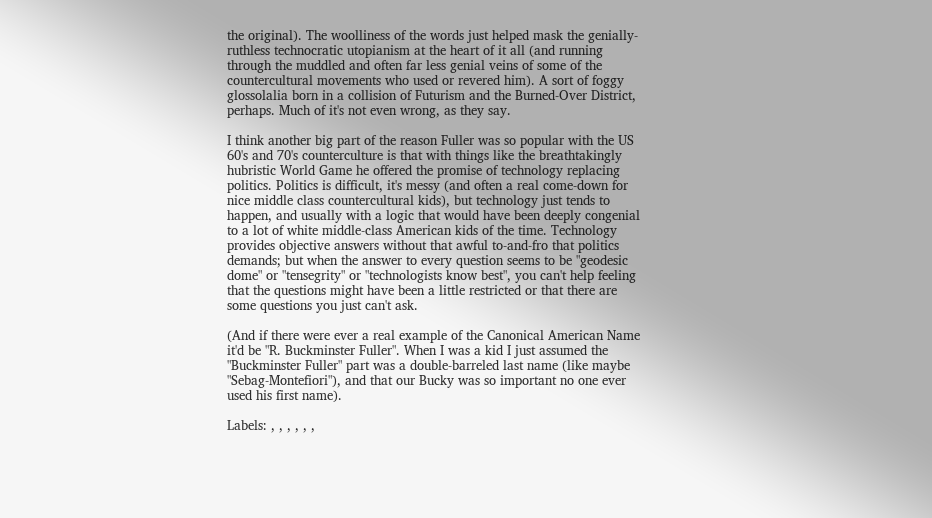the original). The woolliness of the words just helped mask the genially-ruthless technocratic utopianism at the heart of it all (and running through the muddled and often far less genial veins of some of the countercultural movements who used or revered him). A sort of foggy glossolalia born in a collision of Futurism and the Burned-Over District, perhaps. Much of it's not even wrong, as they say.

I think another big part of the reason Fuller was so popular with the US 60's and 70's counterculture is that with things like the breathtakingly hubristic World Game he offered the promise of technology replacing politics. Politics is difficult, it's messy (and often a real come-down for nice middle class countercultural kids), but technology just tends to happen, and usually with a logic that would have been deeply congenial to a lot of white middle-class American kids of the time. Technology provides objective answers without that awful to-and-fro that politics demands; but when the answer to every question seems to be "geodesic dome" or "tensegrity" or "technologists know best", you can't help feeling that the questions might have been a little restricted or that there are some questions you just can't ask.

(And if there were ever a real example of the Canonical American Name it'd be "R. Buckminster Fuller". When I was a kid I just assumed the "Buckminster Fuller" part was a double-barreled last name (like maybe "Sebag-Montefiori"), and that our Bucky was so important no one ever used his first name).

Labels: , , , , , ,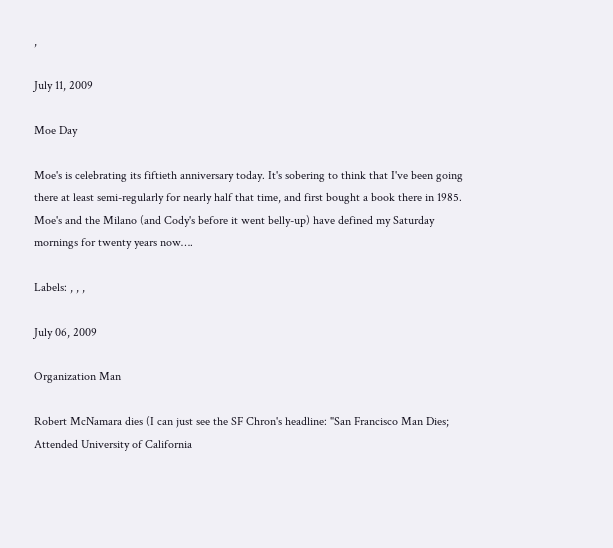,

July 11, 2009

Moe Day

Moe's is celebrating its fiftieth anniversary today. It's sobering to think that I've been going there at least semi-regularly for nearly half that time, and first bought a book there in 1985. Moe's and the Milano (and Cody's before it went belly-up) have defined my Saturday mornings for twenty years now….

Labels: , , ,

July 06, 2009

Organization Man

Robert McNamara dies (I can just see the SF Chron's headline: "San Francisco Man Dies; Attended University of California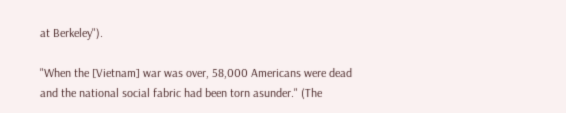at Berkeley").

"When the [Vietnam] war was over, 58,000 Americans were dead and the national social fabric had been torn asunder." (The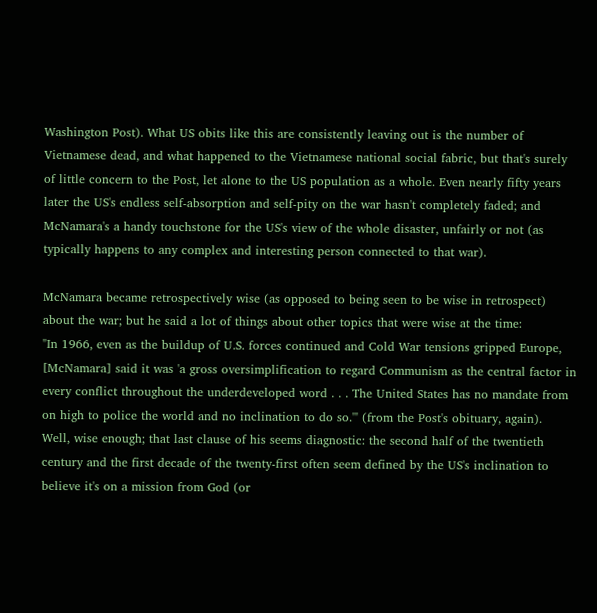Washington Post). What US obits like this are consistently leaving out is the number of Vietnamese dead, and what happened to the Vietnamese national social fabric, but that's surely of little concern to the Post, let alone to the US population as a whole. Even nearly fifty years later the US's endless self-absorption and self-pity on the war hasn't completely faded; and McNamara's a handy touchstone for the US's view of the whole disaster, unfairly or not (as typically happens to any complex and interesting person connected to that war).

McNamara became retrospectively wise (as opposed to being seen to be wise in retrospect) about the war; but he said a lot of things about other topics that were wise at the time:
"In 1966, even as the buildup of U.S. forces continued and Cold War tensions gripped Europe, [McNamara] said it was 'a gross oversimplification to regard Communism as the central factor in every conflict throughout the underdeveloped word . . . The United States has no mandate from on high to police the world and no inclination to do so.'" (from the Post's obituary, again).
Well, wise enough; that last clause of his seems diagnostic: the second half of the twentieth century and the first decade of the twenty-first often seem defined by the US's inclination to believe it's on a mission from God (or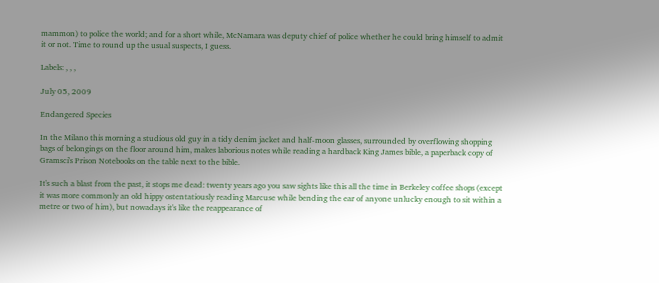mammon) to police the world; and for a short while, McNamara was deputy chief of police whether he could bring himself to admit it or not. Time to round up the usual suspects, I guess.

Labels: , , ,

July 05, 2009

Endangered Species

In the Milano this morning a studious old guy in a tidy denim jacket and half-moon glasses, surrounded by overflowing shopping bags of belongings on the floor around him, makes laborious notes while reading a hardback King James bible, a paperback copy of Gramsci's Prison Notebooks on the table next to the bible.

It's such a blast from the past, it stops me dead: twenty years ago you saw sights like this all the time in Berkeley coffee shops (except it was more commonly an old hippy ostentatiously reading Marcuse while bending the ear of anyone unlucky enough to sit within a metre or two of him), but nowadays it's like the reappearance of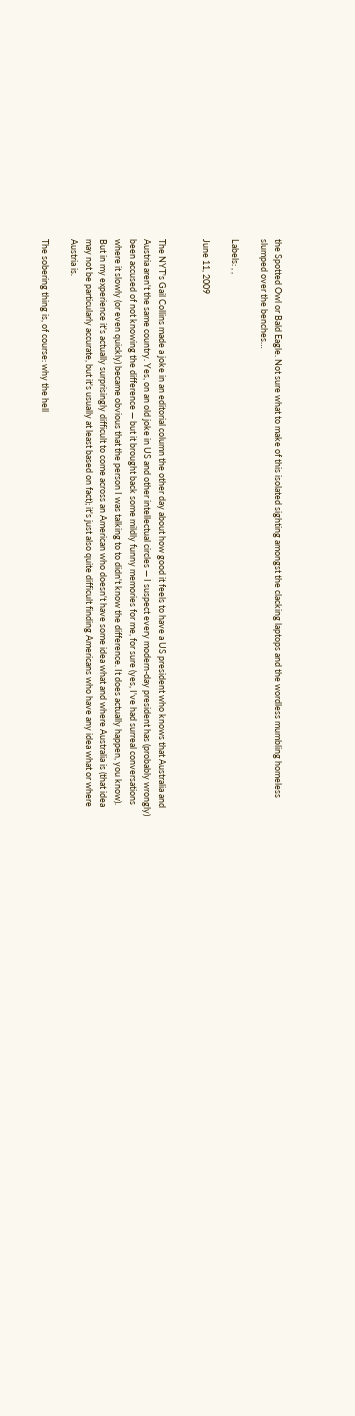the Spotted Owl or Bald Eagle. Not sure what to make of this isolated sighting amongst the clacking laptops and the wordless mumbling homeless slumped over the benches…

Labels: , ,

June 11, 2009


The NYT's Gail Collins made a joke in an editorial column the other day about how good it feels to have a US president who knows that Australia and Austria aren't the same country. Yes, on an old joke in US and other intellectual circles — I suspect every modern-day president has (probably wrongly) been accused of not knowing the difference — but it brought back some mildly funny memories for me, for sure (yes, I've had surreal conversations where it slowly (or even quickly) became obvious that the person I was talking to to didn't know the difference. It does actually happen, you know). But in my experience it's actually surprisingly difficult to come across an American who doesn't have some idea what and where Australia is (that idea may not be particularly accurate, but it's usually at least based on fact); it's just also quite difficult finding Americans who have any idea what or where Austria is.

The sobering thing is, of course: why the hell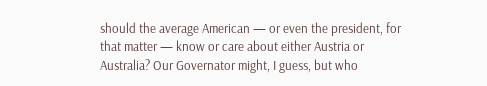should the average American — or even the president, for that matter — know or care about either Austria or Australia? Our Governator might, I guess, but who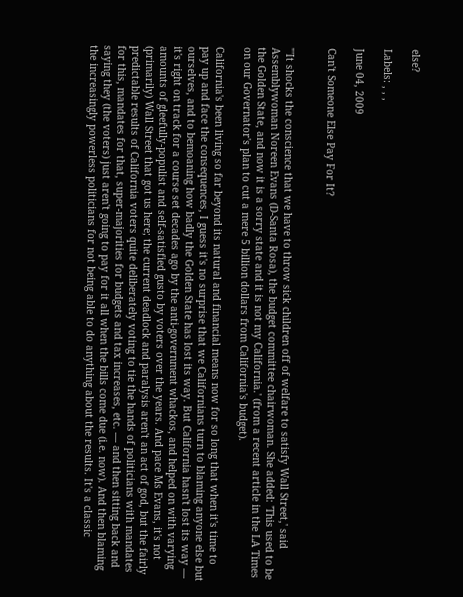else?

Labels: , , ,

June 04, 2009

Can't Someone Else Pay For It?


"'It shocks the conscience that we have to throw sick children off of welfare to satisfy Wall Street,' said Assemblywoman Noreen Evans (D-Santa Rosa), the budget committee chairwoman. She added: 'This used to be the Golden State, and now it is a sorry state and it is not my California.' (from a recent article in the LA Times on our Governator's plan to cut a mere 5 billion dollars from California's budget).

California's been living so far beyond its natural and financial means now for so long that when it's time to pay up and face the consequences, I guess it's no surprise that we Californians turn to blaming anyone else but ourselves, and to bemoaning how badly the Golden State has lost its way. But California hasn't lost its way — it's right on track for a course set decades ago by the anti-government whackos, and helped on with varying amounts of gleefully-populist and self-satisfied gusto by voters over the years. And pace Ms Evans, it's not (primarily) Wall Street that got us here; the current deadlock and paralysis aren't an act of god, but the fairly predictable results of California voters quite deliberately voting to tie the hands of politicians with mandates for this, mandates for that, super-majorities for budgets and tax increases, etc. — and then sitting back and saying they (the voters) just aren't going to pay for it all when the bills come due (i.e. now). And then blaming the increasingly powerless politicians for not being able to do anything about the results. It's a classic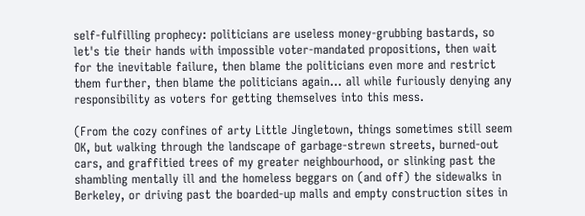self-fulfilling prophecy: politicians are useless money-grubbing bastards, so let's tie their hands with impossible voter-mandated propositions, then wait for the inevitable failure, then blame the politicians even more and restrict them further, then blame the politicians again… all while furiously denying any responsibility as voters for getting themselves into this mess.

(From the cozy confines of arty Little Jingletown, things sometimes still seem OK, but walking through the landscape of garbage-strewn streets, burned-out cars, and graffitied trees of my greater neighbourhood, or slinking past the shambling mentally ill and the homeless beggars on (and off) the sidewalks in Berkeley, or driving past the boarded-up malls and empty construction sites in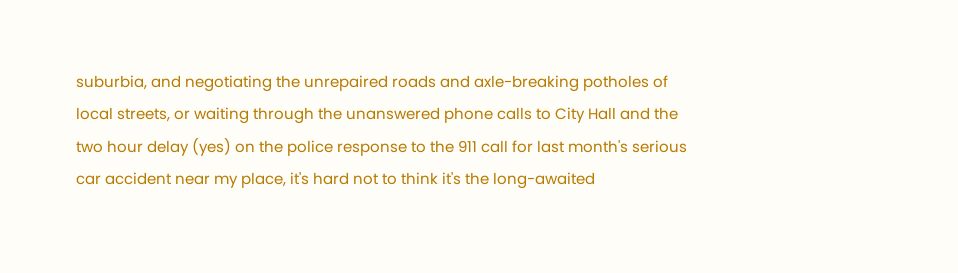suburbia, and negotiating the unrepaired roads and axle-breaking potholes of local streets, or waiting through the unanswered phone calls to City Hall and the two hour delay (yes) on the police response to the 911 call for last month's serious car accident near my place, it's hard not to think it's the long-awaited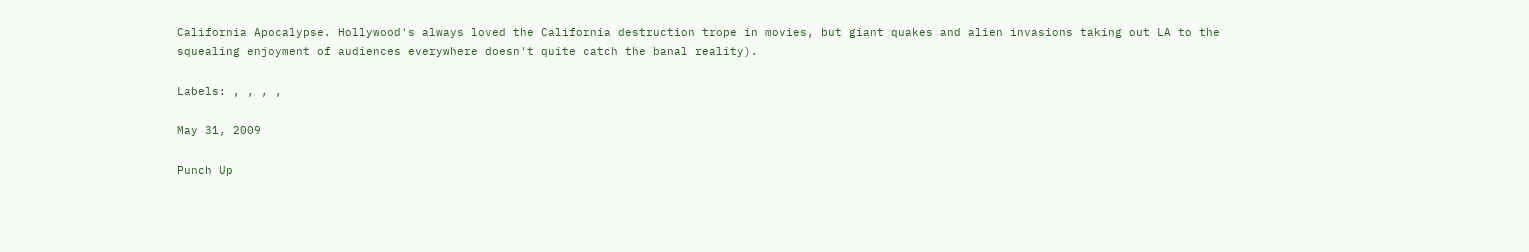California Apocalypse. Hollywood's always loved the California destruction trope in movies, but giant quakes and alien invasions taking out LA to the squealing enjoyment of audiences everywhere doesn't quite catch the banal reality).

Labels: , , , ,

May 31, 2009

Punch Up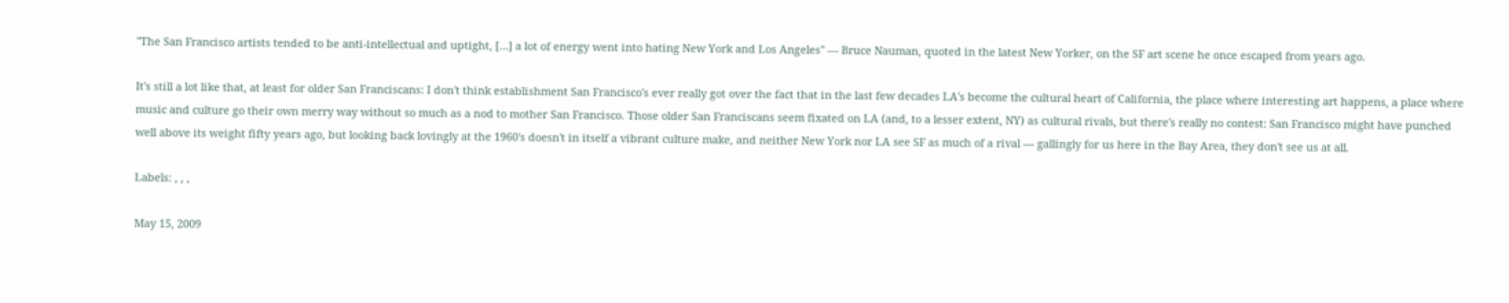"The San Francisco artists tended to be anti-intellectual and uptight, […] a lot of energy went into hating New York and Los Angeles" — Bruce Nauman, quoted in the latest New Yorker, on the SF art scene he once escaped from years ago.

It's still a lot like that, at least for older San Franciscans: I don't think establishment San Francisco's ever really got over the fact that in the last few decades LA's become the cultural heart of California, the place where interesting art happens, a place where music and culture go their own merry way without so much as a nod to mother San Francisco. Those older San Franciscans seem fixated on LA (and, to a lesser extent, NY) as cultural rivals, but there's really no contest: San Francisco might have punched well above its weight fifty years ago, but looking back lovingly at the 1960's doesn't in itself a vibrant culture make, and neither New York nor LA see SF as much of a rival — gallingly for us here in the Bay Area, they don't see us at all.

Labels: , , ,

May 15, 2009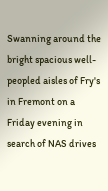Swanning around the bright spacious well-peopled aisles of Fry's in Fremont on a Friday evening in search of NAS drives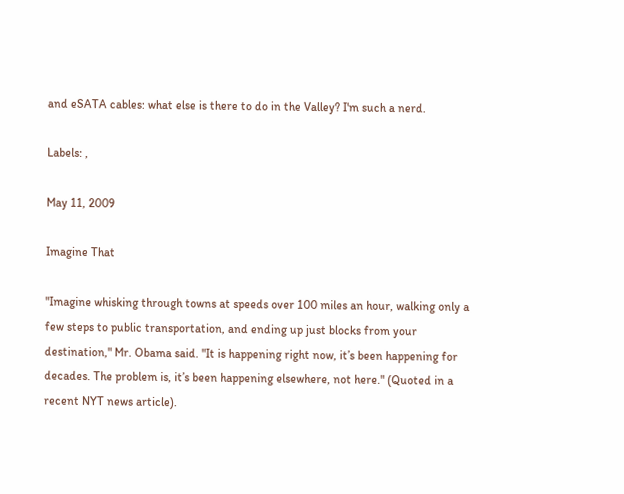and eSATA cables: what else is there to do in the Valley? I'm such a nerd.

Labels: ,

May 11, 2009

Imagine That

"Imagine whisking through towns at speeds over 100 miles an hour, walking only a few steps to public transportation, and ending up just blocks from your destination," Mr. Obama said. "It is happening right now, it’s been happening for decades. The problem is, it’s been happening elsewhere, not here." (Quoted in a recent NYT news article).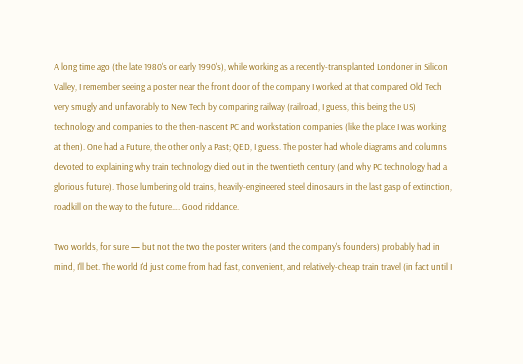A long time ago (the late 1980's or early 1990's), while working as a recently-transplanted Londoner in Silicon Valley, I remember seeing a poster near the front door of the company I worked at that compared Old Tech very smugly and unfavorably to New Tech by comparing railway (railroad, I guess, this being the US) technology and companies to the then-nascent PC and workstation companies (like the place I was working at then). One had a Future, the other only a Past; QED, I guess. The poster had whole diagrams and columns devoted to explaining why train technology died out in the twentieth century (and why PC technology had a glorious future). Those lumbering old trains, heavily-engineered steel dinosaurs in the last gasp of extinction, roadkill on the way to the future…. Good riddance.

Two worlds, for sure — but not the two the poster writers (and the company's founders) probably had in mind, I'll bet. The world I'd just come from had fast, convenient, and relatively-cheap train travel (in fact until I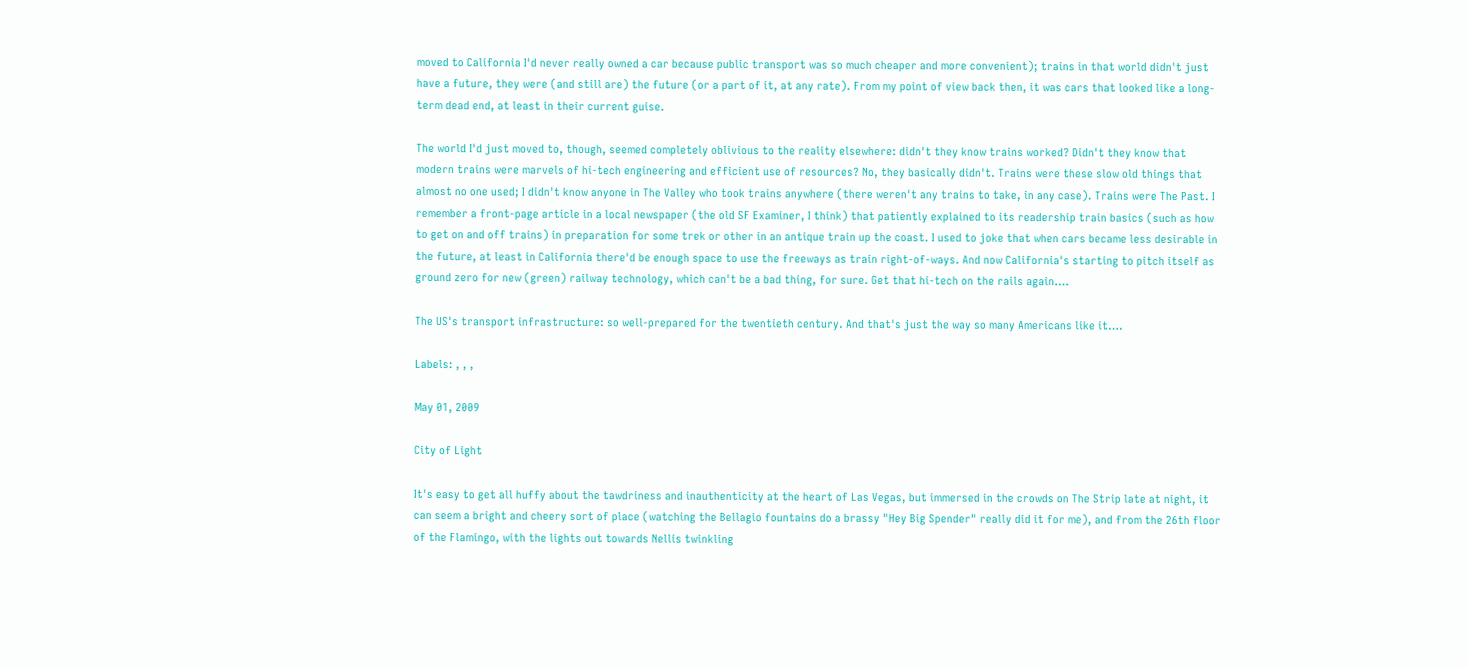moved to California I'd never really owned a car because public transport was so much cheaper and more convenient); trains in that world didn't just have a future, they were (and still are) the future (or a part of it, at any rate). From my point of view back then, it was cars that looked like a long-term dead end, at least in their current guise.

The world I'd just moved to, though, seemed completely oblivious to the reality elsewhere: didn't they know trains worked? Didn't they know that modern trains were marvels of hi-tech engineering and efficient use of resources? No, they basically didn't. Trains were these slow old things that almost no one used; I didn't know anyone in The Valley who took trains anywhere (there weren't any trains to take, in any case). Trains were The Past. I remember a front-page article in a local newspaper (the old SF Examiner, I think) that patiently explained to its readership train basics (such as how to get on and off trains) in preparation for some trek or other in an antique train up the coast. I used to joke that when cars became less desirable in the future, at least in California there'd be enough space to use the freeways as train right-of-ways. And now California's starting to pitch itself as ground zero for new (green) railway technology, which can't be a bad thing, for sure. Get that hi-tech on the rails again….

The US's transport infrastructure: so well-prepared for the twentieth century. And that's just the way so many Americans like it….

Labels: , , ,

May 01, 2009

City of Light

It's easy to get all huffy about the tawdriness and inauthenticity at the heart of Las Vegas, but immersed in the crowds on The Strip late at night, it can seem a bright and cheery sort of place (watching the Bellagio fountains do a brassy "Hey Big Spender" really did it for me), and from the 26th floor of the Flamingo, with the lights out towards Nellis twinkling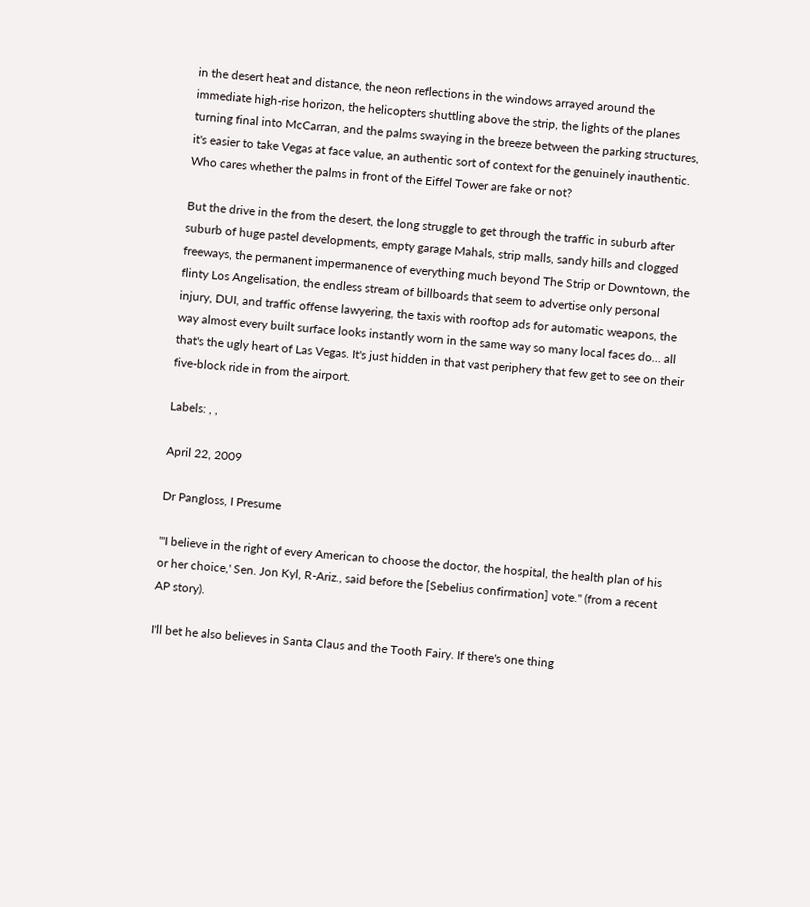in the desert heat and distance, the neon reflections in the windows arrayed around the immediate high-rise horizon, the helicopters shuttling above the strip, the lights of the planes turning final into McCarran, and the palms swaying in the breeze between the parking structures, it's easier to take Vegas at face value, an authentic sort of context for the genuinely inauthentic. Who cares whether the palms in front of the Eiffel Tower are fake or not?

But the drive in the from the desert, the long struggle to get through the traffic in suburb after suburb of huge pastel developments, empty garage Mahals, strip malls, sandy hills and clogged freeways, the permanent impermanence of everything much beyond The Strip or Downtown, the flinty Los Angelisation, the endless stream of billboards that seem to advertise only personal injury, DUI, and traffic offense lawyering, the taxis with rooftop ads for automatic weapons, the way almost every built surface looks instantly worn in the same way so many local faces do… all that's the ugly heart of Las Vegas. It's just hidden in that vast periphery that few get to see on their five-block ride in from the airport.

Labels: , ,

April 22, 2009

Dr Pangloss, I Presume

"'I believe in the right of every American to choose the doctor, the hospital, the health plan of his or her choice,' Sen. Jon Kyl, R-Ariz., said before the [Sebelius confirmation] vote." (from a recent AP story).

I'll bet he also believes in Santa Claus and the Tooth Fairy. If there's one thing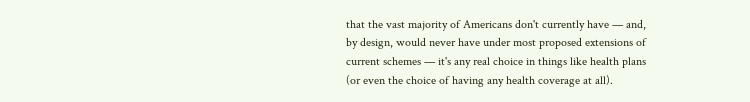that the vast majority of Americans don't currently have — and, by design, would never have under most proposed extensions of current schemes — it's any real choice in things like health plans (or even the choice of having any health coverage at all).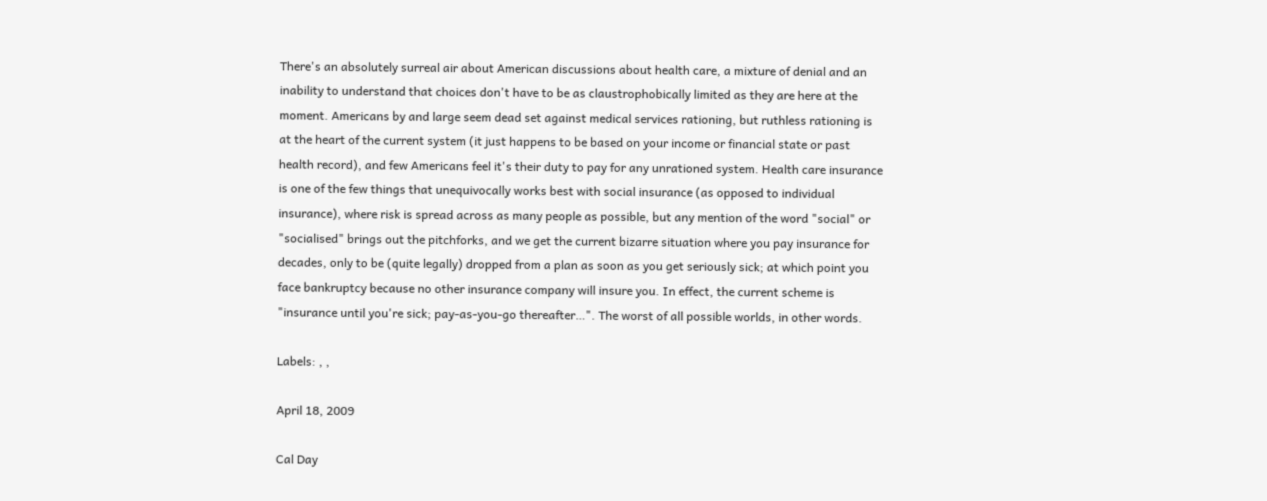There's an absolutely surreal air about American discussions about health care, a mixture of denial and an inability to understand that choices don't have to be as claustrophobically limited as they are here at the moment. Americans by and large seem dead set against medical services rationing, but ruthless rationing is at the heart of the current system (it just happens to be based on your income or financial state or past health record), and few Americans feel it's their duty to pay for any unrationed system. Health care insurance is one of the few things that unequivocally works best with social insurance (as opposed to individual insurance), where risk is spread across as many people as possible, but any mention of the word "social" or "socialised" brings out the pitchforks, and we get the current bizarre situation where you pay insurance for decades, only to be (quite legally) dropped from a plan as soon as you get seriously sick; at which point you face bankruptcy because no other insurance company will insure you. In effect, the current scheme is "insurance until you're sick; pay-as-you-go thereafter…". The worst of all possible worlds, in other words.

Labels: , ,

April 18, 2009

Cal Day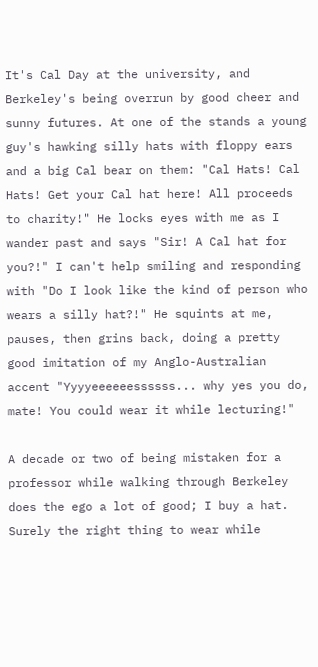It's Cal Day at the university, and Berkeley's being overrun by good cheer and sunny futures. At one of the stands a young guy's hawking silly hats with floppy ears and a big Cal bear on them: "Cal Hats! Cal Hats! Get your Cal hat here! All proceeds to charity!" He locks eyes with me as I wander past and says "Sir! A Cal hat for you?!" I can't help smiling and responding with "Do I look like the kind of person who wears a silly hat?!" He squints at me, pauses, then grins back, doing a pretty good imitation of my Anglo-Australian accent "Yyyyeeeeeessssss... why yes you do, mate! You could wear it while lecturing!"

A decade or two of being mistaken for a professor while walking through Berkeley does the ego a lot of good; I buy a hat. Surely the right thing to wear while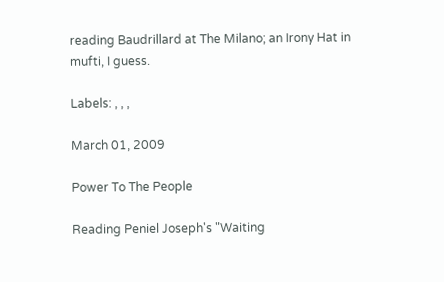reading Baudrillard at The Milano; an Irony Hat in mufti, I guess.

Labels: , , ,

March 01, 2009

Power To The People

Reading Peniel Joseph's "Waiting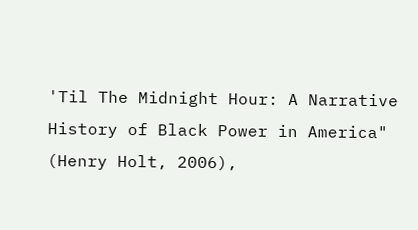'Til The Midnight Hour: A Narrative History of Black Power in America" (Henry Holt, 2006),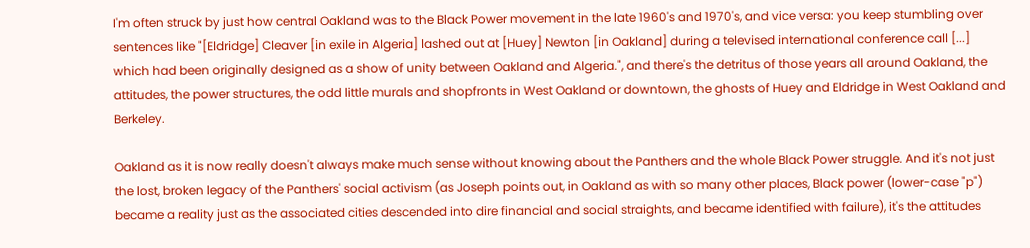I'm often struck by just how central Oakland was to the Black Power movement in the late 1960's and 1970's, and vice versa: you keep stumbling over sentences like "[Eldridge] Cleaver [in exile in Algeria] lashed out at [Huey] Newton [in Oakland] during a televised international conference call [...] which had been originally designed as a show of unity between Oakland and Algeria.", and there's the detritus of those years all around Oakland, the attitudes, the power structures, the odd little murals and shopfronts in West Oakland or downtown, the ghosts of Huey and Eldridge in West Oakland and Berkeley.

Oakland as it is now really doesn't always make much sense without knowing about the Panthers and the whole Black Power struggle. And it's not just the lost, broken legacy of the Panthers' social activism (as Joseph points out, in Oakland as with so many other places, Black power (lower-case "p") became a reality just as the associated cities descended into dire financial and social straights, and became identified with failure), it's the attitudes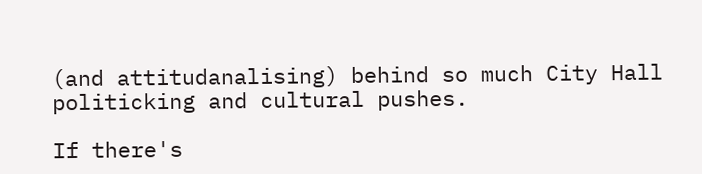(and attitudanalising) behind so much City Hall politicking and cultural pushes.

If there's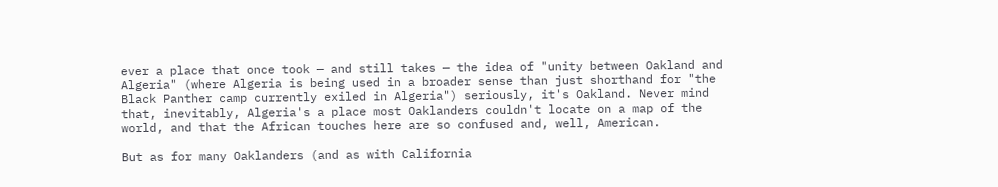ever a place that once took — and still takes — the idea of "unity between Oakland and Algeria" (where Algeria is being used in a broader sense than just shorthand for "the Black Panther camp currently exiled in Algeria") seriously, it's Oakland. Never mind that, inevitably, Algeria's a place most Oaklanders couldn't locate on a map of the world, and that the African touches here are so confused and, well, American.

But as for many Oaklanders (and as with California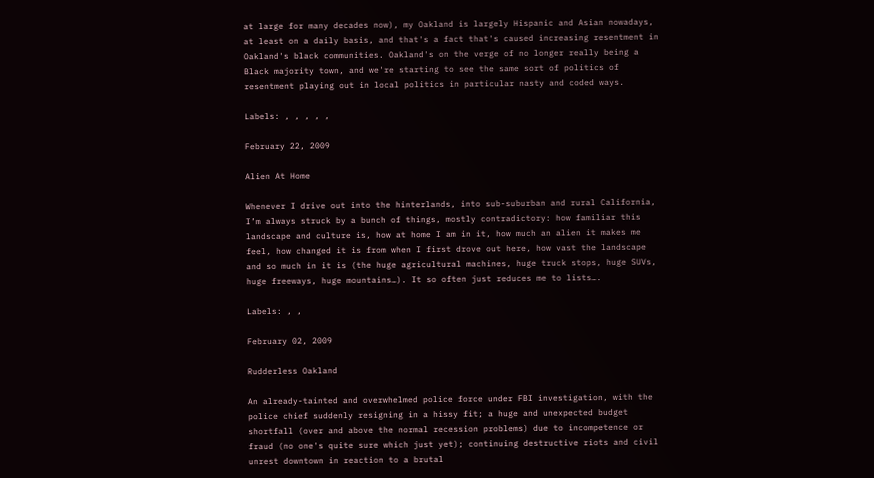at large for many decades now), my Oakland is largely Hispanic and Asian nowadays, at least on a daily basis, and that's a fact that's caused increasing resentment in Oakland's black communities. Oakland's on the verge of no longer really being a Black majority town, and we're starting to see the same sort of politics of resentment playing out in local politics in particular nasty and coded ways.

Labels: , , , , ,

February 22, 2009

Alien At Home

Whenever I drive out into the hinterlands, into sub-suburban and rural California, I’m always struck by a bunch of things, mostly contradictory: how familiar this landscape and culture is, how at home I am in it, how much an alien it makes me feel, how changed it is from when I first drove out here, how vast the landscape and so much in it is (the huge agricultural machines, huge truck stops, huge SUVs, huge freeways, huge mountains…). It so often just reduces me to lists….

Labels: , ,

February 02, 2009

Rudderless Oakland

An already-tainted and overwhelmed police force under FBI investigation, with the police chief suddenly resigning in a hissy fit; a huge and unexpected budget shortfall (over and above the normal recession problems) due to incompetence or fraud (no one's quite sure which just yet); continuing destructive riots and civil unrest downtown in reaction to a brutal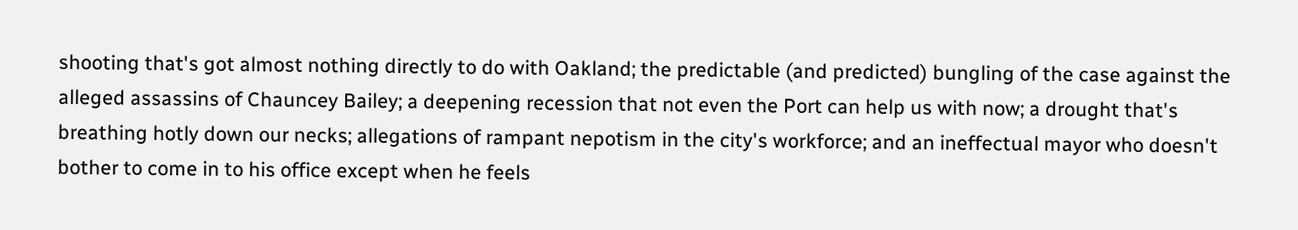shooting that's got almost nothing directly to do with Oakland; the predictable (and predicted) bungling of the case against the alleged assassins of Chauncey Bailey; a deepening recession that not even the Port can help us with now; a drought that's breathing hotly down our necks; allegations of rampant nepotism in the city's workforce; and an ineffectual mayor who doesn't bother to come in to his office except when he feels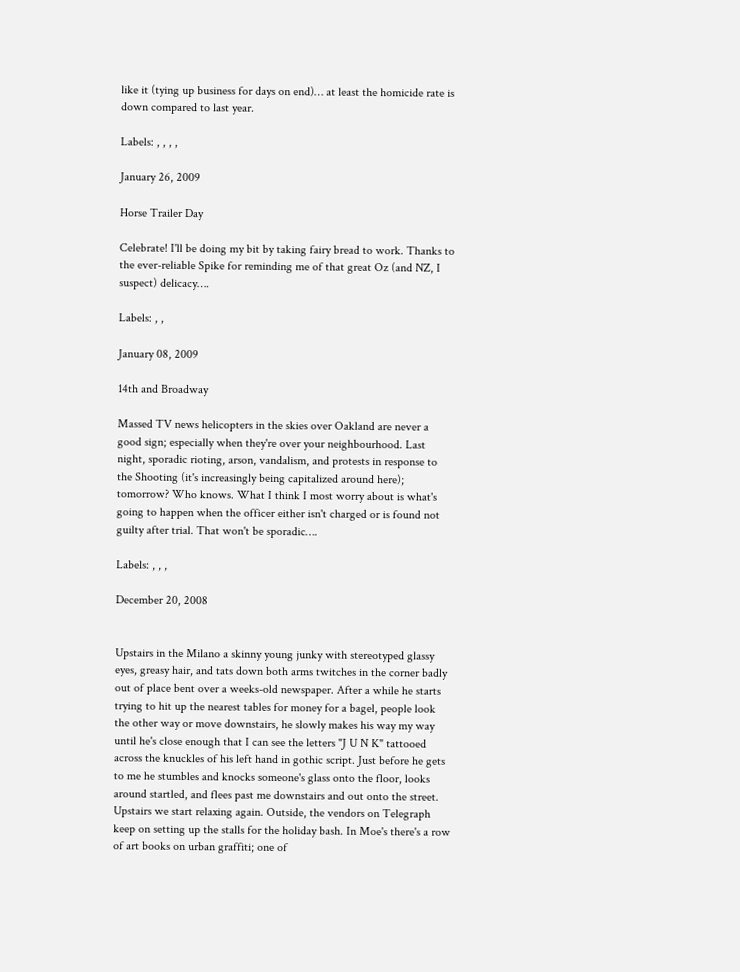like it (tying up business for days on end)… at least the homicide rate is down compared to last year.

Labels: , , , ,

January 26, 2009

Horse Trailer Day

Celebrate! I'll be doing my bit by taking fairy bread to work. Thanks to the ever-reliable Spike for reminding me of that great Oz (and NZ, I suspect) delicacy….

Labels: , ,

January 08, 2009

14th and Broadway

Massed TV news helicopters in the skies over Oakland are never a good sign; especially when they're over your neighbourhood. Last night, sporadic rioting, arson, vandalism, and protests in response to the Shooting (it's increasingly being capitalized around here); tomorrow? Who knows. What I think I most worry about is what's going to happen when the officer either isn't charged or is found not guilty after trial. That won't be sporadic….

Labels: , , ,

December 20, 2008


Upstairs in the Milano a skinny young junky with stereotyped glassy eyes, greasy hair, and tats down both arms twitches in the corner badly out of place bent over a weeks-old newspaper. After a while he starts trying to hit up the nearest tables for money for a bagel, people look the other way or move downstairs, he slowly makes his way my way until he's close enough that I can see the letters "J U N K" tattooed across the knuckles of his left hand in gothic script. Just before he gets to me he stumbles and knocks someone's glass onto the floor, looks around startled, and flees past me downstairs and out onto the street. Upstairs we start relaxing again. Outside, the vendors on Telegraph keep on setting up the stalls for the holiday bash. In Moe's there's a row of art books on urban graffiti; one of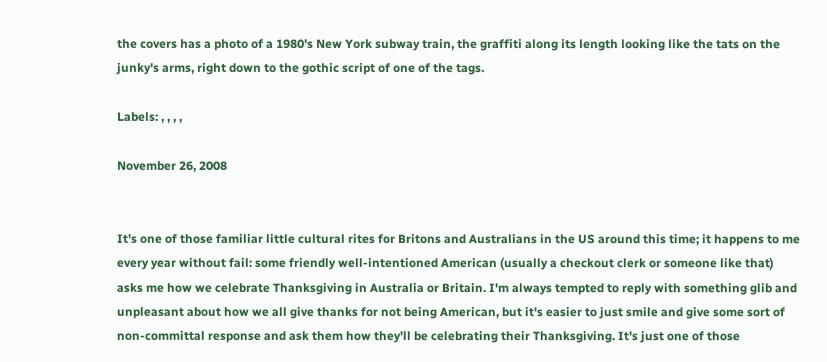the covers has a photo of a 1980's New York subway train, the graffiti along its length looking like the tats on the junky's arms, right down to the gothic script of one of the tags.

Labels: , , , ,

November 26, 2008


It's one of those familiar little cultural rites for Britons and Australians in the US around this time; it happens to me every year without fail: some friendly well-intentioned American (usually a checkout clerk or someone like that) asks me how we celebrate Thanksgiving in Australia or Britain. I'm always tempted to reply with something glib and unpleasant about how we all give thanks for not being American, but it's easier to just smile and give some sort of non-committal response and ask them how they'll be celebrating their Thanksgiving. It's just one of those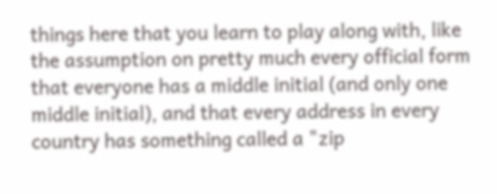things here that you learn to play along with, like the assumption on pretty much every official form that everyone has a middle initial (and only one middle initial), and that every address in every country has something called a "zip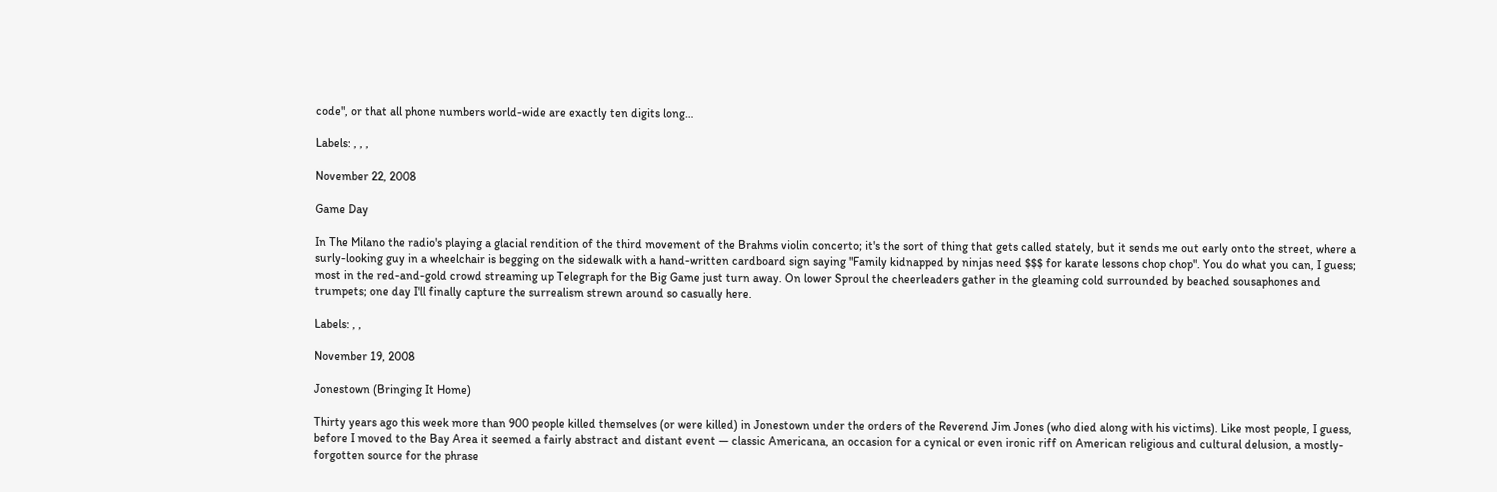code", or that all phone numbers world-wide are exactly ten digits long…

Labels: , , ,

November 22, 2008

Game Day

In The Milano the radio's playing a glacial rendition of the third movement of the Brahms violin concerto; it's the sort of thing that gets called stately, but it sends me out early onto the street, where a surly-looking guy in a wheelchair is begging on the sidewalk with a hand-written cardboard sign saying "Family kidnapped by ninjas need $$$ for karate lessons chop chop". You do what you can, I guess; most in the red-and-gold crowd streaming up Telegraph for the Big Game just turn away. On lower Sproul the cheerleaders gather in the gleaming cold surrounded by beached sousaphones and trumpets; one day I'll finally capture the surrealism strewn around so casually here.

Labels: , ,

November 19, 2008

Jonestown (Bringing It Home)

Thirty years ago this week more than 900 people killed themselves (or were killed) in Jonestown under the orders of the Reverend Jim Jones (who died along with his victims). Like most people, I guess, before I moved to the Bay Area it seemed a fairly abstract and distant event — classic Americana, an occasion for a cynical or even ironic riff on American religious and cultural delusion, a mostly-forgotten source for the phrase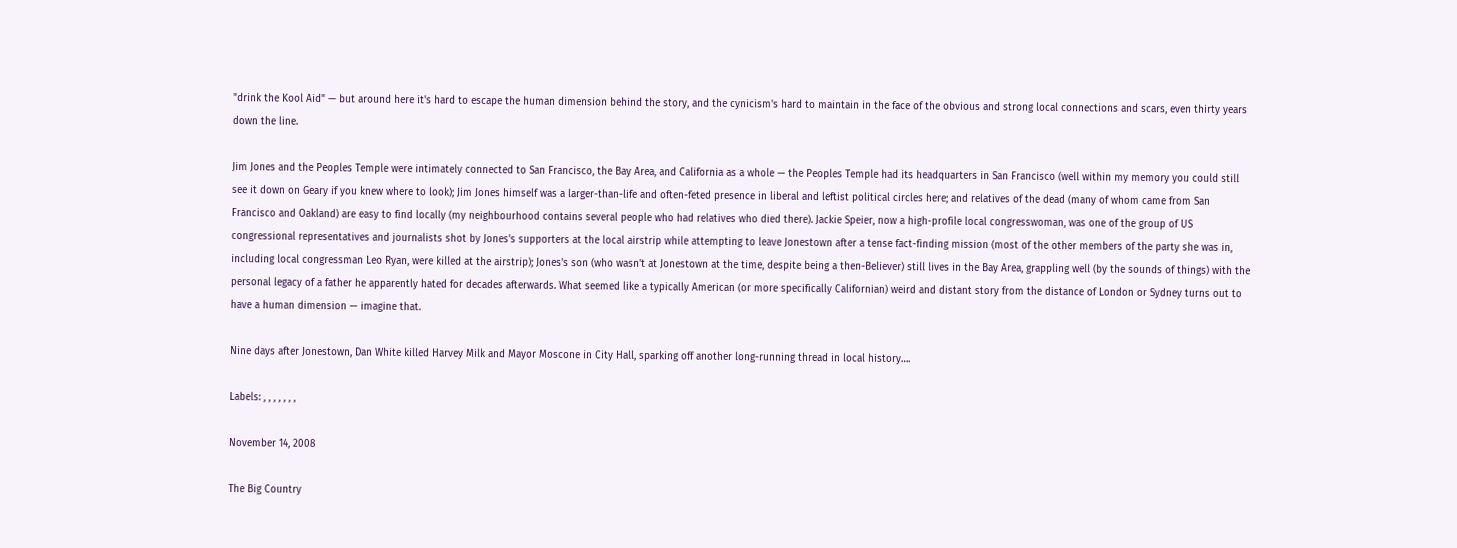"drink the Kool Aid" — but around here it's hard to escape the human dimension behind the story, and the cynicism's hard to maintain in the face of the obvious and strong local connections and scars, even thirty years down the line.

Jim Jones and the Peoples Temple were intimately connected to San Francisco, the Bay Area, and California as a whole — the Peoples Temple had its headquarters in San Francisco (well within my memory you could still see it down on Geary if you knew where to look); Jim Jones himself was a larger-than-life and often-feted presence in liberal and leftist political circles here; and relatives of the dead (many of whom came from San Francisco and Oakland) are easy to find locally (my neighbourhood contains several people who had relatives who died there). Jackie Speier, now a high-profile local congresswoman, was one of the group of US congressional representatives and journalists shot by Jones's supporters at the local airstrip while attempting to leave Jonestown after a tense fact-finding mission (most of the other members of the party she was in, including local congressman Leo Ryan, were killed at the airstrip); Jones's son (who wasn't at Jonestown at the time, despite being a then-Believer) still lives in the Bay Area, grappling well (by the sounds of things) with the personal legacy of a father he apparently hated for decades afterwards. What seemed like a typically American (or more specifically Californian) weird and distant story from the distance of London or Sydney turns out to have a human dimension — imagine that.

Nine days after Jonestown, Dan White killed Harvey Milk and Mayor Moscone in City Hall, sparking off another long-running thread in local history….

Labels: , , , , , , ,

November 14, 2008

The Big Country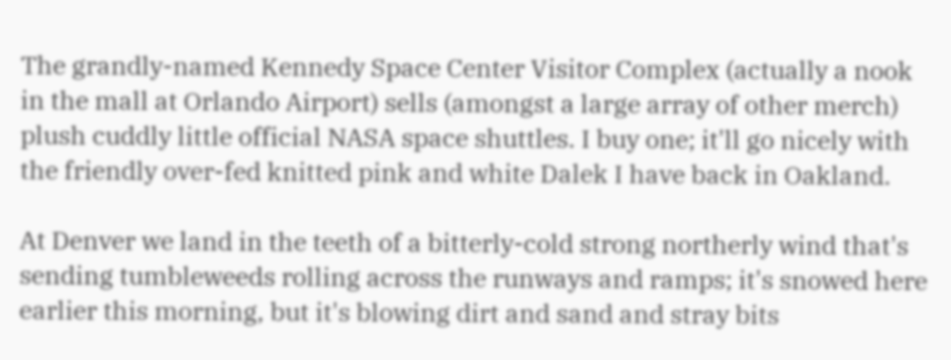The grandly-named Kennedy Space Center Visitor Complex (actually a nook in the mall at Orlando Airport) sells (amongst a large array of other merch) plush cuddly little official NASA space shuttles. I buy one; it'll go nicely with the friendly over-fed knitted pink and white Dalek I have back in Oakland.

At Denver we land in the teeth of a bitterly-cold strong northerly wind that's sending tumbleweeds rolling across the runways and ramps; it's snowed here earlier this morning, but it's blowing dirt and sand and stray bits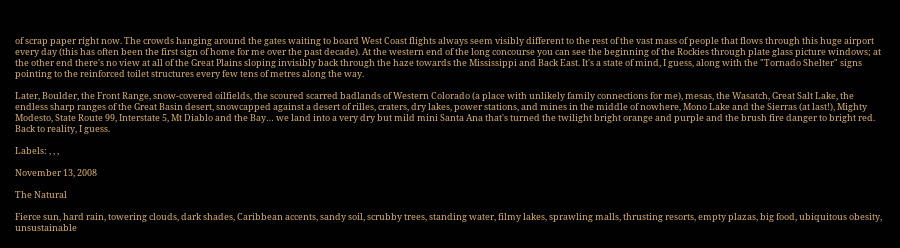of scrap paper right now. The crowds hanging around the gates waiting to board West Coast flights always seem visibly different to the rest of the vast mass of people that flows through this huge airport every day (this has often been the first sign of home for me over the past decade). At the western end of the long concourse you can see the beginning of the Rockies through plate glass picture windows; at the other end there's no view at all of the Great Plains sloping invisibly back through the haze towards the Mississippi and Back East. It's a state of mind, I guess, along with the "Tornado Shelter" signs pointing to the reinforced toilet structures every few tens of metres along the way.

Later, Boulder, the Front Range, snow-covered oilfields, the scoured scarred badlands of Western Colorado (a place with unlikely family connections for me), mesas, the Wasatch, Great Salt Lake, the endless sharp ranges of the Great Basin desert, snowcapped against a desert of rilles, craters, dry lakes, power stations, and mines in the middle of nowhere, Mono Lake and the Sierras (at last!), Mighty Modesto, State Route 99, Interstate 5, Mt Diablo and the Bay… we land into a very dry but mild mini Santa Ana that's turned the twilight bright orange and purple and the brush fire danger to bright red. Back to reality, I guess.

Labels: , , ,

November 13, 2008

The Natural

Fierce sun, hard rain, towering clouds, dark shades, Caribbean accents, sandy soil, scrubby trees, standing water, filmy lakes, sprawling malls, thrusting resorts, empty plazas, big food, ubiquitous obesity, unsustainable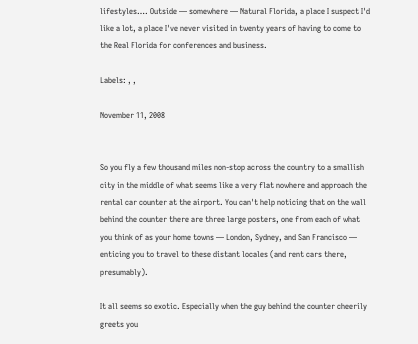lifestyles…. Outside — somewhere — Natural Florida, a place I suspect I'd like a lot, a place I've never visited in twenty years of having to come to the Real Florida for conferences and business.

Labels: , ,

November 11, 2008


So you fly a few thousand miles non-stop across the country to a smallish city in the middle of what seems like a very flat nowhere and approach the rental car counter at the airport. You can't help noticing that on the wall behind the counter there are three large posters, one from each of what you think of as your home towns — London, Sydney, and San Francisco — enticing you to travel to these distant locales (and rent cars there, presumably).

It all seems so exotic. Especially when the guy behind the counter cheerily greets you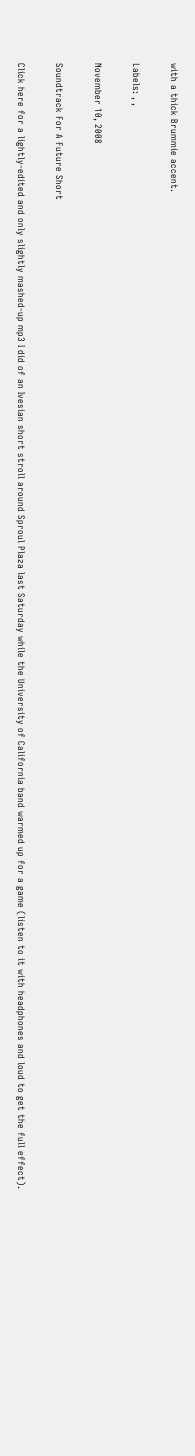with a thick Brummie accent.

Labels: , ,

November 10, 2008

Soundtrack For A Future Short

Click here for a lightly-edited and only slightly mashed-up mp3 I did of an Ivesian short stroll around Sproul Plaza last Saturday while the University of California band warmed up for a game (listen to it with headphones and loud to get the full effect).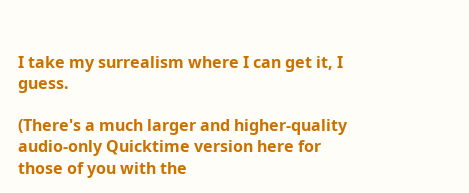I take my surrealism where I can get it, I guess.

(There's a much larger and higher-quality audio-only Quicktime version here for those of you with the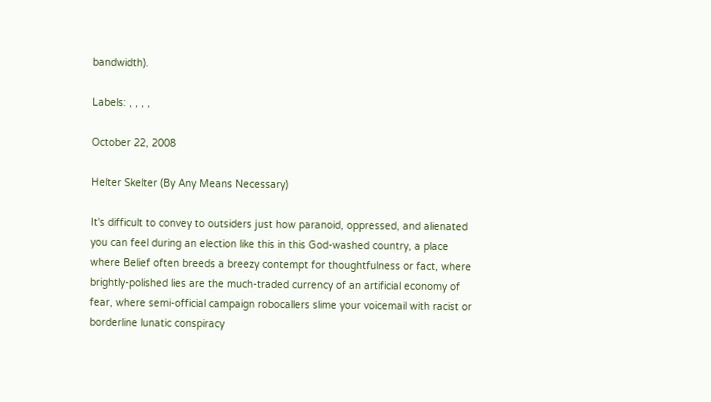bandwidth).

Labels: , , , ,

October 22, 2008

Helter Skelter (By Any Means Necessary)

It's difficult to convey to outsiders just how paranoid, oppressed, and alienated you can feel during an election like this in this God-washed country, a place where Belief often breeds a breezy contempt for thoughtfulness or fact, where brightly-polished lies are the much-traded currency of an artificial economy of fear, where semi-official campaign robocallers slime your voicemail with racist or borderline lunatic conspiracy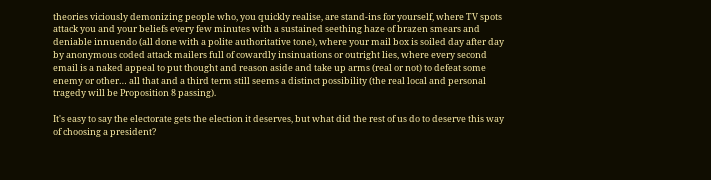theories viciously demonizing people who, you quickly realise, are stand-ins for yourself, where TV spots attack you and your beliefs every few minutes with a sustained seething haze of brazen smears and deniable innuendo (all done with a polite authoritative tone), where your mail box is soiled day after day by anonymous coded attack mailers full of cowardly insinuations or outright lies, where every second email is a naked appeal to put thought and reason aside and take up arms (real or not) to defeat some enemy or other… all that and a third term still seems a distinct possibility (the real local and personal tragedy will be Proposition 8 passing).

It's easy to say the electorate gets the election it deserves, but what did the rest of us do to deserve this way of choosing a president?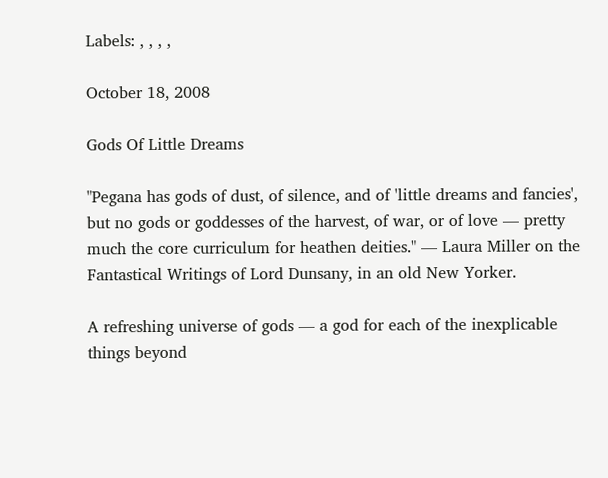Labels: , , , ,

October 18, 2008

Gods Of Little Dreams

"Pegana has gods of dust, of silence, and of 'little dreams and fancies', but no gods or goddesses of the harvest, of war, or of love — pretty much the core curriculum for heathen deities." — Laura Miller on the Fantastical Writings of Lord Dunsany, in an old New Yorker.

A refreshing universe of gods — a god for each of the inexplicable things beyond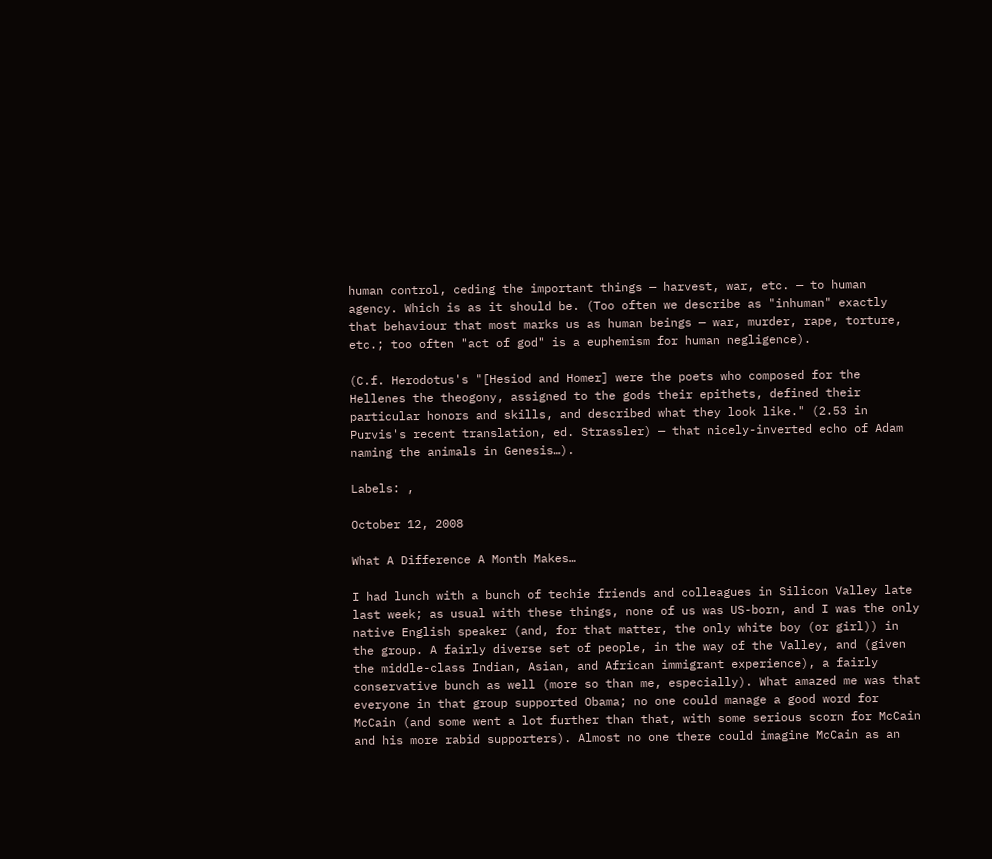human control, ceding the important things — harvest, war, etc. — to human agency. Which is as it should be. (Too often we describe as "inhuman" exactly that behaviour that most marks us as human beings — war, murder, rape, torture, etc.; too often "act of god" is a euphemism for human negligence).

(C.f. Herodotus's "[Hesiod and Homer] were the poets who composed for the Hellenes the theogony, assigned to the gods their epithets, defined their particular honors and skills, and described what they look like." (2.53 in Purvis's recent translation, ed. Strassler) — that nicely-inverted echo of Adam naming the animals in Genesis…).

Labels: ,

October 12, 2008

What A Difference A Month Makes…

I had lunch with a bunch of techie friends and colleagues in Silicon Valley late last week; as usual with these things, none of us was US-born, and I was the only native English speaker (and, for that matter, the only white boy (or girl)) in the group. A fairly diverse set of people, in the way of the Valley, and (given the middle-class Indian, Asian, and African immigrant experience), a fairly conservative bunch as well (more so than me, especially). What amazed me was that everyone in that group supported Obama; no one could manage a good word for McCain (and some went a lot further than that, with some serious scorn for McCain and his more rabid supporters). Almost no one there could imagine McCain as an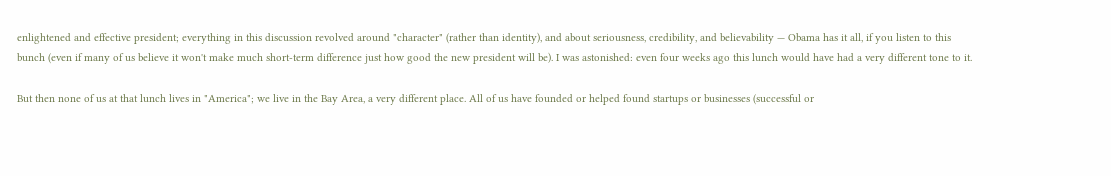enlightened and effective president; everything in this discussion revolved around "character" (rather than identity), and about seriousness, credibility, and believability — Obama has it all, if you listen to this bunch (even if many of us believe it won't make much short-term difference just how good the new president will be). I was astonished: even four weeks ago this lunch would have had a very different tone to it.

But then none of us at that lunch lives in "America"; we live in the Bay Area, a very different place. All of us have founded or helped found startups or businesses (successful or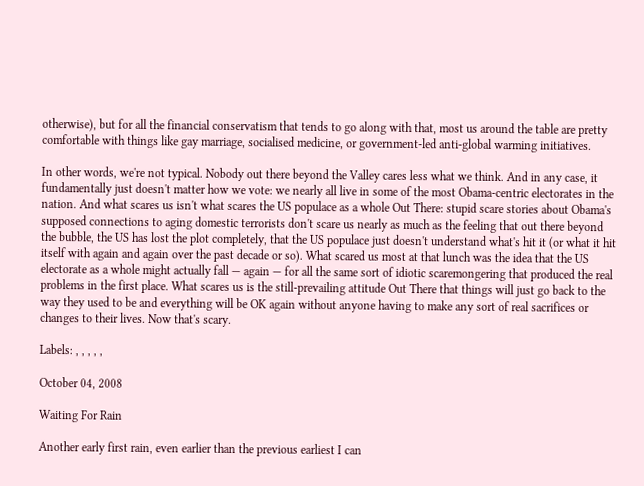otherwise), but for all the financial conservatism that tends to go along with that, most us around the table are pretty comfortable with things like gay marriage, socialised medicine, or government-led anti-global warming initiatives.

In other words, we're not typical. Nobody out there beyond the Valley cares less what we think. And in any case, it fundamentally just doesn't matter how we vote: we nearly all live in some of the most Obama-centric electorates in the nation. And what scares us isn't what scares the US populace as a whole Out There: stupid scare stories about Obama's supposed connections to aging domestic terrorists don't scare us nearly as much as the feeling that out there beyond the bubble, the US has lost the plot completely, that the US populace just doesn't understand what's hit it (or what it hit itself with again and again over the past decade or so). What scared us most at that lunch was the idea that the US electorate as a whole might actually fall — again — for all the same sort of idiotic scaremongering that produced the real problems in the first place. What scares us is the still-prevailing attitude Out There that things will just go back to the way they used to be and everything will be OK again without anyone having to make any sort of real sacrifices or changes to their lives. Now that's scary.

Labels: , , , , ,

October 04, 2008

Waiting For Rain

Another early first rain, even earlier than the previous earliest I can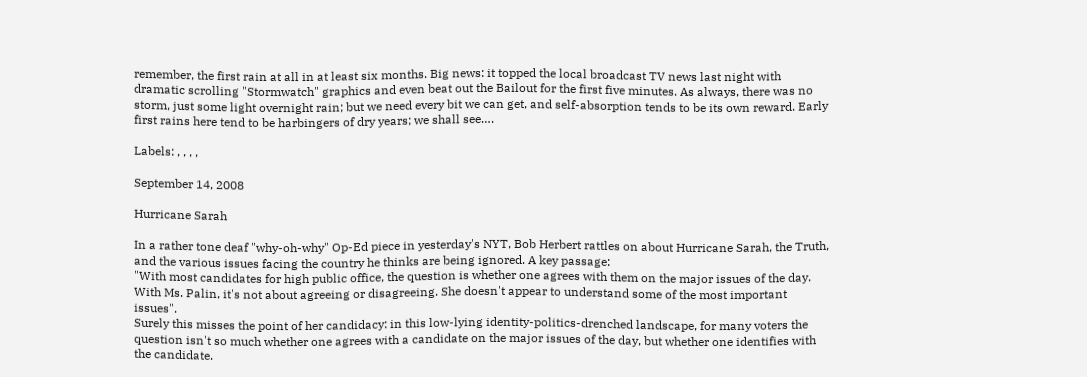remember, the first rain at all in at least six months. Big news: it topped the local broadcast TV news last night with dramatic scrolling "Stormwatch" graphics and even beat out the Bailout for the first five minutes. As always, there was no storm, just some light overnight rain; but we need every bit we can get, and self-absorption tends to be its own reward. Early first rains here tend to be harbingers of dry years; we shall see….

Labels: , , , ,

September 14, 2008

Hurricane Sarah

In a rather tone deaf "why-oh-why" Op-Ed piece in yesterday's NYT, Bob Herbert rattles on about Hurricane Sarah, the Truth, and the various issues facing the country he thinks are being ignored. A key passage:
"With most candidates for high public office, the question is whether one agrees with them on the major issues of the day. With Ms. Palin, it's not about agreeing or disagreeing. She doesn't appear to understand some of the most important issues".
Surely this misses the point of her candidacy: in this low-lying identity-politics-drenched landscape, for many voters the question isn't so much whether one agrees with a candidate on the major issues of the day, but whether one identifies with the candidate.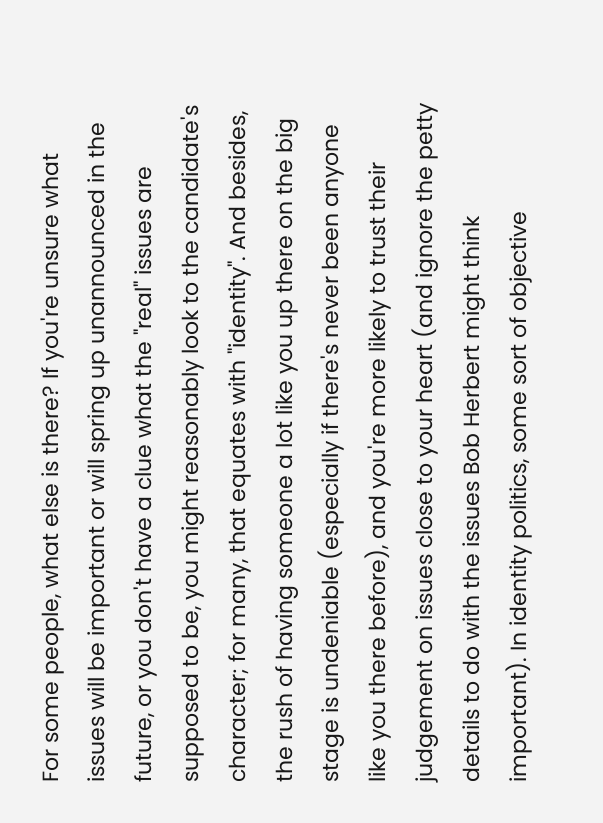For some people, what else is there? If you're unsure what issues will be important or will spring up unannounced in the future, or you don't have a clue what the "real" issues are supposed to be, you might reasonably look to the candidate's character; for many, that equates with "identity". And besides, the rush of having someone a lot like you up there on the big stage is undeniable (especially if there's never been anyone like you there before), and you're more likely to trust their judgement on issues close to your heart (and ignore the petty details to do with the issues Bob Herbert might think important). In identity politics, some sort of objective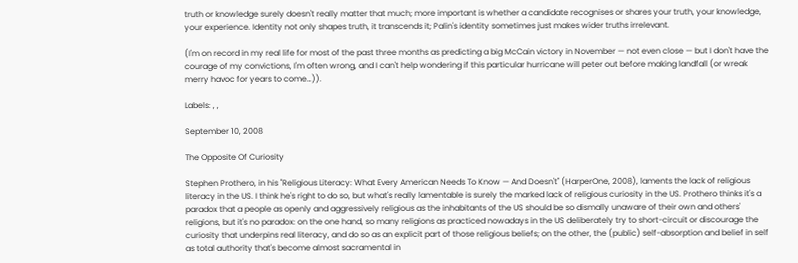truth or knowledge surely doesn't really matter that much; more important is whether a candidate recognises or shares your truth, your knowledge, your experience. Identity not only shapes truth, it transcends it; Palin's identity sometimes just makes wider truths irrelevant.

(I'm on record in my real life for most of the past three months as predicting a big McCain victory in November — not even close — but I don't have the courage of my convictions, I'm often wrong, and I can't help wondering if this particular hurricane will peter out before making landfall (or wreak merry havoc for years to come…)).

Labels: , ,

September 10, 2008

The Opposite Of Curiosity

Stephen Prothero, in his "Religious Literacy: What Every American Needs To Know — And Doesn't" (HarperOne, 2008), laments the lack of religious literacy in the US. I think he's right to do so, but what's really lamentable is surely the marked lack of religious curiosity in the US. Prothero thinks it's a paradox that a people as openly and aggressively religious as the inhabitants of the US should be so dismally unaware of their own and others' religions, but it's no paradox: on the one hand, so many religions as practiced nowadays in the US deliberately try to short-circuit or discourage the curiosity that underpins real literacy, and do so as an explicit part of those religious beliefs; on the other, the (public) self-absorption and belief in self as total authority that's become almost sacramental in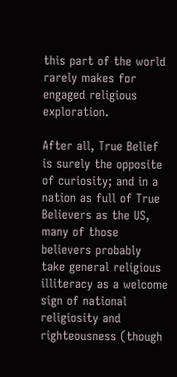this part of the world rarely makes for engaged religious exploration.

After all, True Belief is surely the opposite of curiosity; and in a nation as full of True Believers as the US, many of those believers probably take general religious illiteracy as a welcome sign of national religiosity and righteousness (though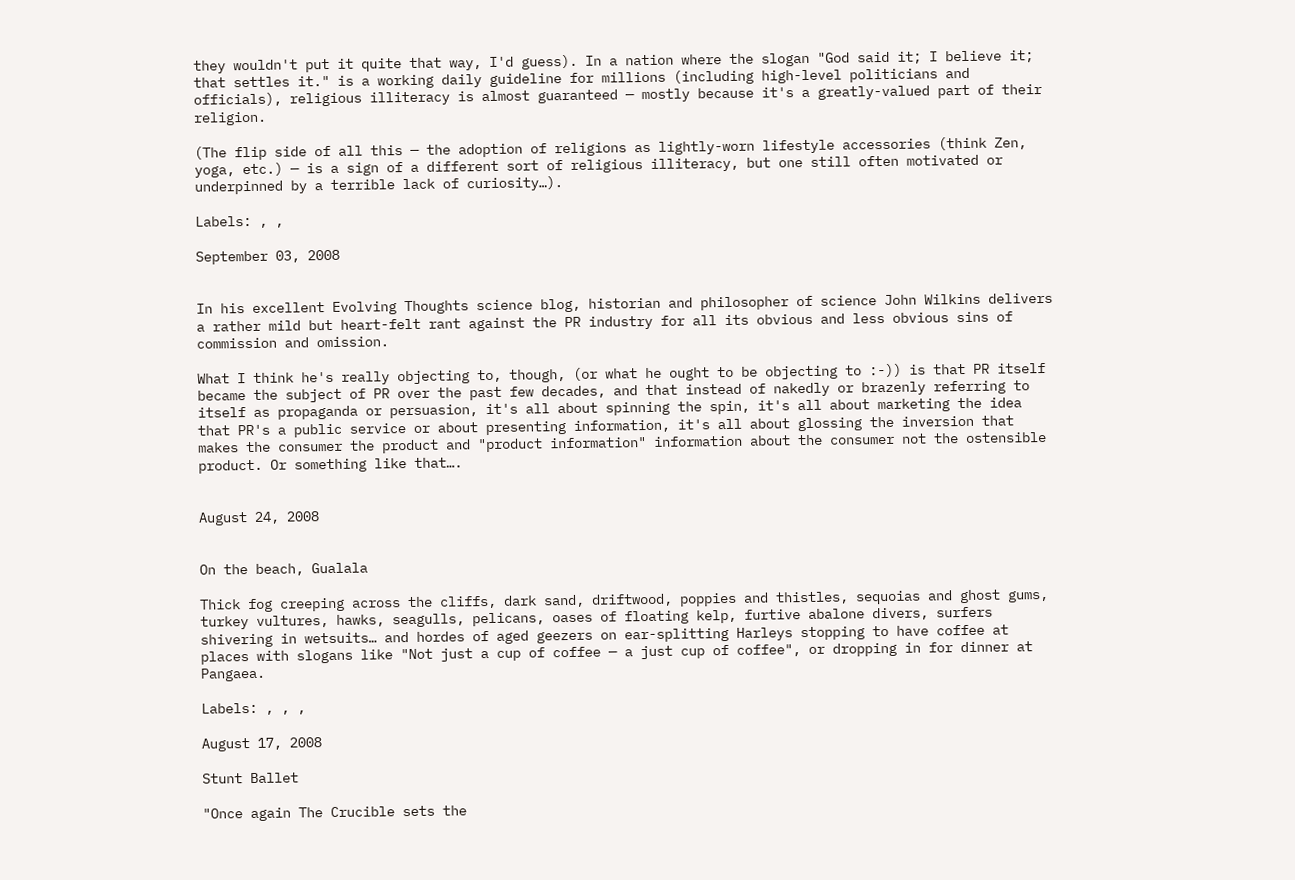they wouldn't put it quite that way, I'd guess). In a nation where the slogan "God said it; I believe it; that settles it." is a working daily guideline for millions (including high-level politicians and officials), religious illiteracy is almost guaranteed — mostly because it's a greatly-valued part of their religion.

(The flip side of all this — the adoption of religions as lightly-worn lifestyle accessories (think Zen, yoga, etc.) — is a sign of a different sort of religious illiteracy, but one still often motivated or underpinned by a terrible lack of curiosity…).

Labels: , ,

September 03, 2008


In his excellent Evolving Thoughts science blog, historian and philosopher of science John Wilkins delivers a rather mild but heart-felt rant against the PR industry for all its obvious and less obvious sins of commission and omission.

What I think he's really objecting to, though, (or what he ought to be objecting to :-)) is that PR itself became the subject of PR over the past few decades, and that instead of nakedly or brazenly referring to itself as propaganda or persuasion, it's all about spinning the spin, it's all about marketing the idea that PR's a public service or about presenting information, it's all about glossing the inversion that makes the consumer the product and "product information" information about the consumer not the ostensible product. Or something like that….


August 24, 2008


On the beach, Gualala

Thick fog creeping across the cliffs, dark sand, driftwood, poppies and thistles, sequoias and ghost gums, turkey vultures, hawks, seagulls, pelicans, oases of floating kelp, furtive abalone divers, surfers shivering in wetsuits… and hordes of aged geezers on ear-splitting Harleys stopping to have coffee at places with slogans like "Not just a cup of coffee — a just cup of coffee", or dropping in for dinner at Pangaea.

Labels: , , ,

August 17, 2008

Stunt Ballet

"Once again The Crucible sets the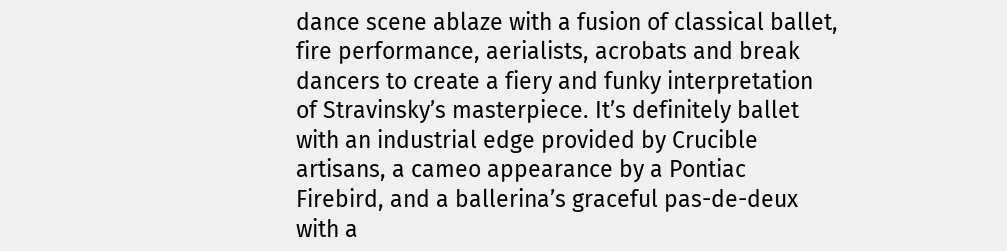dance scene ablaze with a fusion of classical ballet, fire performance, aerialists, acrobats and break dancers to create a fiery and funky interpretation of Stravinsky’s masterpiece. It’s definitely ballet with an industrial edge provided by Crucible artisans, a cameo appearance by a Pontiac Firebird, and a ballerina’s graceful pas-de-deux with a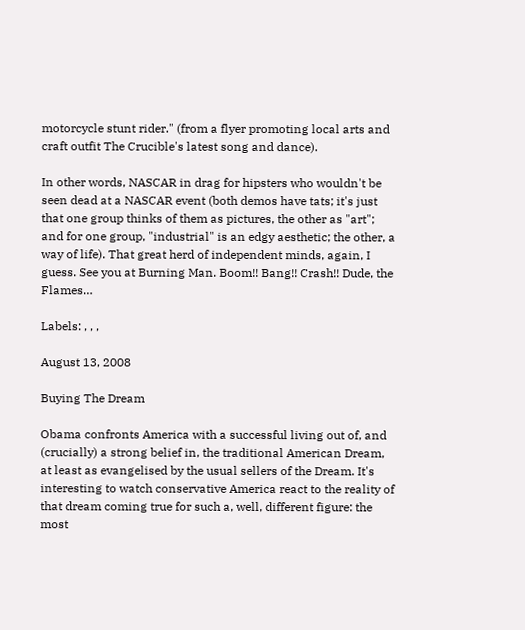motorcycle stunt rider." (from a flyer promoting local arts and craft outfit The Crucible's latest song and dance).

In other words, NASCAR in drag for hipsters who wouldn't be seen dead at a NASCAR event (both demos have tats; it's just that one group thinks of them as pictures, the other as "art"; and for one group, "industrial" is an edgy aesthetic; the other, a way of life). That great herd of independent minds, again, I guess. See you at Burning Man. Boom!! Bang!! Crash!! Dude, the Flames…

Labels: , , ,

August 13, 2008

Buying The Dream

Obama confronts America with a successful living out of, and (crucially) a strong belief in, the traditional American Dream, at least as evangelised by the usual sellers of the Dream. It's interesting to watch conservative America react to the reality of that dream coming true for such a, well, different figure: the most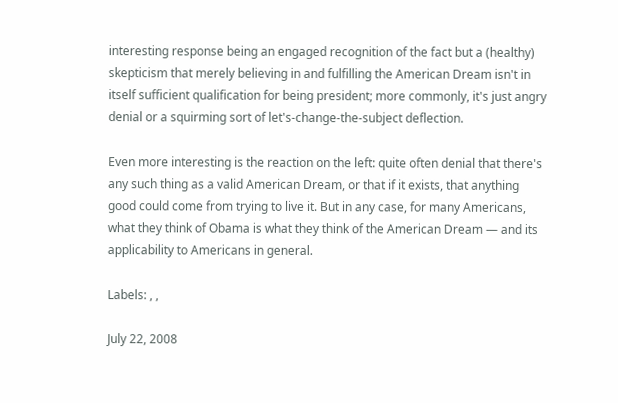interesting response being an engaged recognition of the fact but a (healthy) skepticism that merely believing in and fulfilling the American Dream isn't in itself sufficient qualification for being president; more commonly, it's just angry denial or a squirming sort of let's-change-the-subject deflection.

Even more interesting is the reaction on the left: quite often denial that there's any such thing as a valid American Dream, or that if it exists, that anything good could come from trying to live it. But in any case, for many Americans, what they think of Obama is what they think of the American Dream — and its applicability to Americans in general.

Labels: , ,

July 22, 2008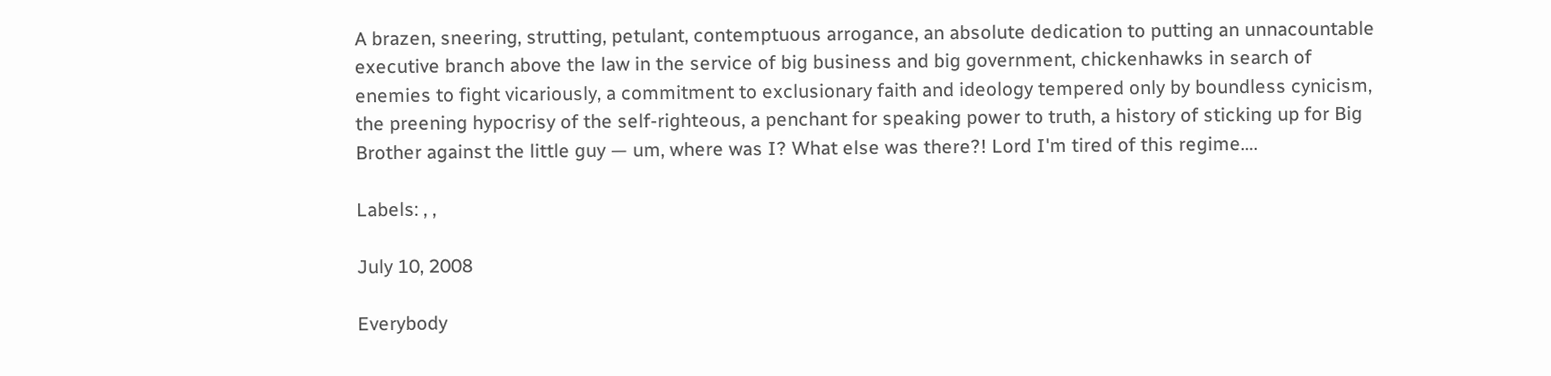A brazen, sneering, strutting, petulant, contemptuous arrogance, an absolute dedication to putting an unnacountable executive branch above the law in the service of big business and big government, chickenhawks in search of enemies to fight vicariously, a commitment to exclusionary faith and ideology tempered only by boundless cynicism, the preening hypocrisy of the self-righteous, a penchant for speaking power to truth, a history of sticking up for Big Brother against the little guy — um, where was I? What else was there?! Lord I'm tired of this regime….

Labels: , ,

July 10, 2008

Everybody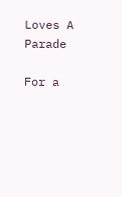Loves A Parade

For a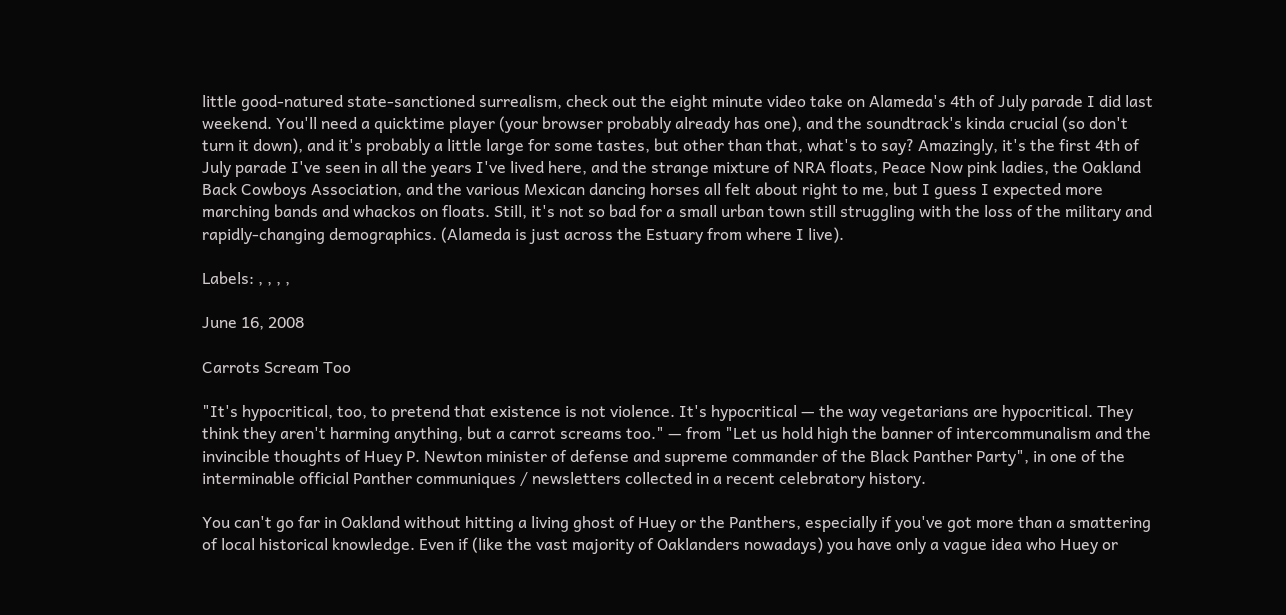little good-natured state-sanctioned surrealism, check out the eight minute video take on Alameda's 4th of July parade I did last weekend. You'll need a quicktime player (your browser probably already has one), and the soundtrack's kinda crucial (so don't turn it down), and it's probably a little large for some tastes, but other than that, what's to say? Amazingly, it's the first 4th of July parade I've seen in all the years I've lived here, and the strange mixture of NRA floats, Peace Now pink ladies, the Oakland Back Cowboys Association, and the various Mexican dancing horses all felt about right to me, but I guess I expected more marching bands and whackos on floats. Still, it's not so bad for a small urban town still struggling with the loss of the military and rapidly-changing demographics. (Alameda is just across the Estuary from where I live).

Labels: , , , ,

June 16, 2008

Carrots Scream Too

"It's hypocritical, too, to pretend that existence is not violence. It's hypocritical — the way vegetarians are hypocritical. They think they aren't harming anything, but a carrot screams too." — from "Let us hold high the banner of intercommunalism and the invincible thoughts of Huey P. Newton minister of defense and supreme commander of the Black Panther Party", in one of the interminable official Panther communiques / newsletters collected in a recent celebratory history.

You can't go far in Oakland without hitting a living ghost of Huey or the Panthers, especially if you've got more than a smattering of local historical knowledge. Even if (like the vast majority of Oaklanders nowadays) you have only a vague idea who Huey or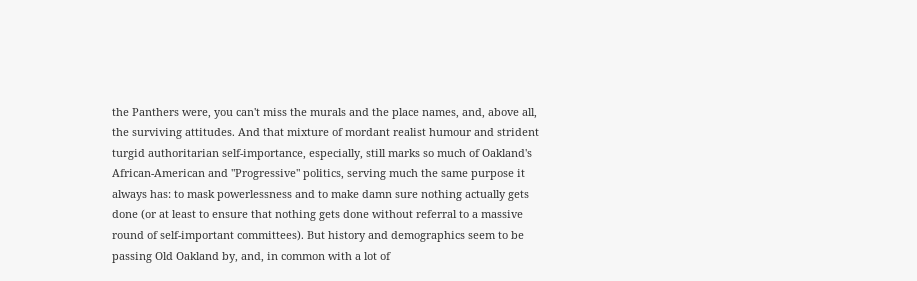the Panthers were, you can't miss the murals and the place names, and, above all, the surviving attitudes. And that mixture of mordant realist humour and strident turgid authoritarian self-importance, especially, still marks so much of Oakland's African-American and "Progressive" politics, serving much the same purpose it always has: to mask powerlessness and to make damn sure nothing actually gets done (or at least to ensure that nothing gets done without referral to a massive round of self-important committees). But history and demographics seem to be passing Old Oakland by, and, in common with a lot of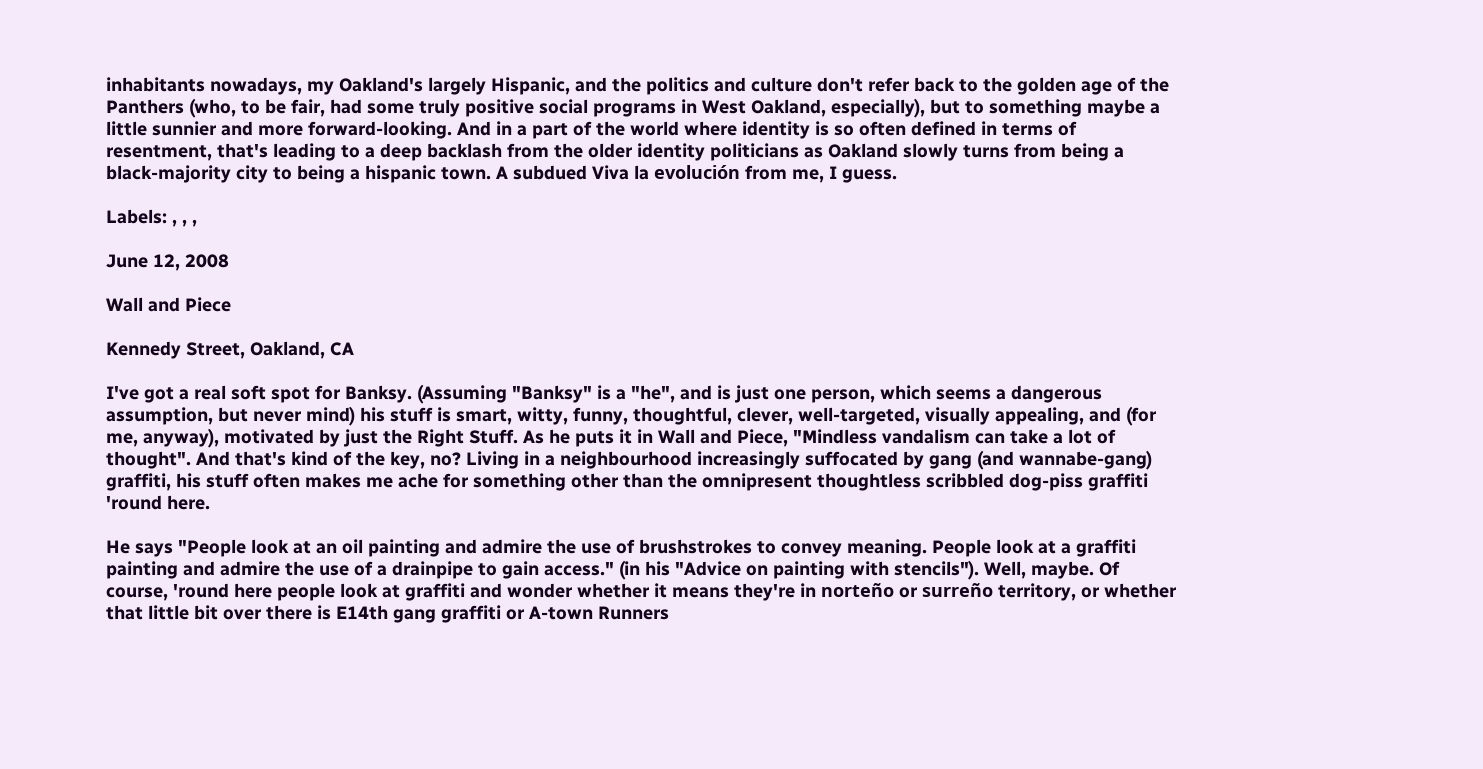inhabitants nowadays, my Oakland's largely Hispanic, and the politics and culture don't refer back to the golden age of the Panthers (who, to be fair, had some truly positive social programs in West Oakland, especially), but to something maybe a little sunnier and more forward-looking. And in a part of the world where identity is so often defined in terms of resentment, that's leading to a deep backlash from the older identity politicians as Oakland slowly turns from being a black-majority city to being a hispanic town. A subdued Viva la evolución from me, I guess.

Labels: , , ,

June 12, 2008

Wall and Piece

Kennedy Street, Oakland, CA

I've got a real soft spot for Banksy. (Assuming "Banksy" is a "he", and is just one person, which seems a dangerous assumption, but never mind) his stuff is smart, witty, funny, thoughtful, clever, well-targeted, visually appealing, and (for me, anyway), motivated by just the Right Stuff. As he puts it in Wall and Piece, "Mindless vandalism can take a lot of thought". And that's kind of the key, no? Living in a neighbourhood increasingly suffocated by gang (and wannabe-gang) graffiti, his stuff often makes me ache for something other than the omnipresent thoughtless scribbled dog-piss graffiti 'round here.

He says "People look at an oil painting and admire the use of brushstrokes to convey meaning. People look at a graffiti painting and admire the use of a drainpipe to gain access." (in his "Advice on painting with stencils"). Well, maybe. Of course, 'round here people look at graffiti and wonder whether it means they're in norteño or surreño territory, or whether that little bit over there is E14th gang graffiti or A-town Runners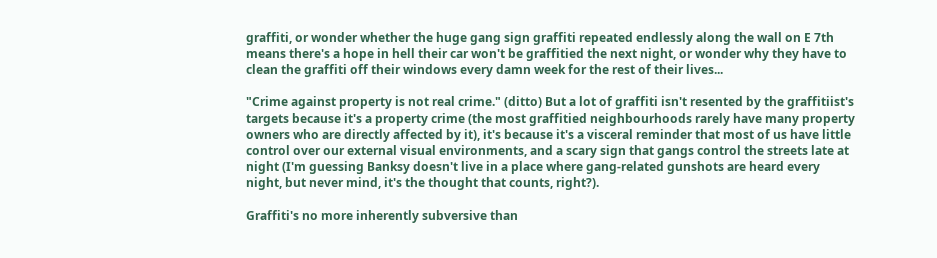graffiti, or wonder whether the huge gang sign graffiti repeated endlessly along the wall on E 7th means there's a hope in hell their car won't be graffitied the next night, or wonder why they have to clean the graffiti off their windows every damn week for the rest of their lives...

"Crime against property is not real crime." (ditto) But a lot of graffiti isn't resented by the graffitiist's targets because it's a property crime (the most graffitied neighbourhoods rarely have many property owners who are directly affected by it), it's because it's a visceral reminder that most of us have little control over our external visual environments, and a scary sign that gangs control the streets late at night (I'm guessing Banksy doesn't live in a place where gang-related gunshots are heard every night, but never mind, it's the thought that counts, right?).

Graffiti's no more inherently subversive than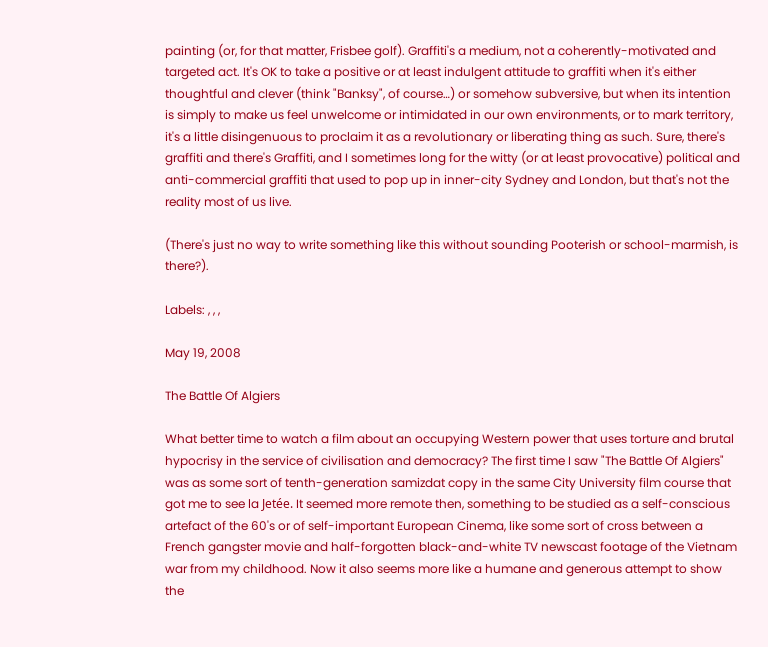painting (or, for that matter, Frisbee golf). Graffiti's a medium, not a coherently-motivated and targeted act. It's OK to take a positive or at least indulgent attitude to graffiti when it's either thoughtful and clever (think "Banksy", of course…) or somehow subversive, but when its intention is simply to make us feel unwelcome or intimidated in our own environments, or to mark territory, it's a little disingenuous to proclaim it as a revolutionary or liberating thing as such. Sure, there's graffiti and there's Graffiti, and I sometimes long for the witty (or at least provocative) political and anti-commercial graffiti that used to pop up in inner-city Sydney and London, but that's not the reality most of us live.

(There's just no way to write something like this without sounding Pooterish or school-marmish, is there?).

Labels: , , ,

May 19, 2008

The Battle Of Algiers

What better time to watch a film about an occupying Western power that uses torture and brutal hypocrisy in the service of civilisation and democracy? The first time I saw "The Battle Of Algiers" was as some sort of tenth-generation samizdat copy in the same City University film course that got me to see la Jetée. It seemed more remote then, something to be studied as a self-conscious artefact of the 60's or of self-important European Cinema, like some sort of cross between a French gangster movie and half-forgotten black-and-white TV newscast footage of the Vietnam war from my childhood. Now it also seems more like a humane and generous attempt to show the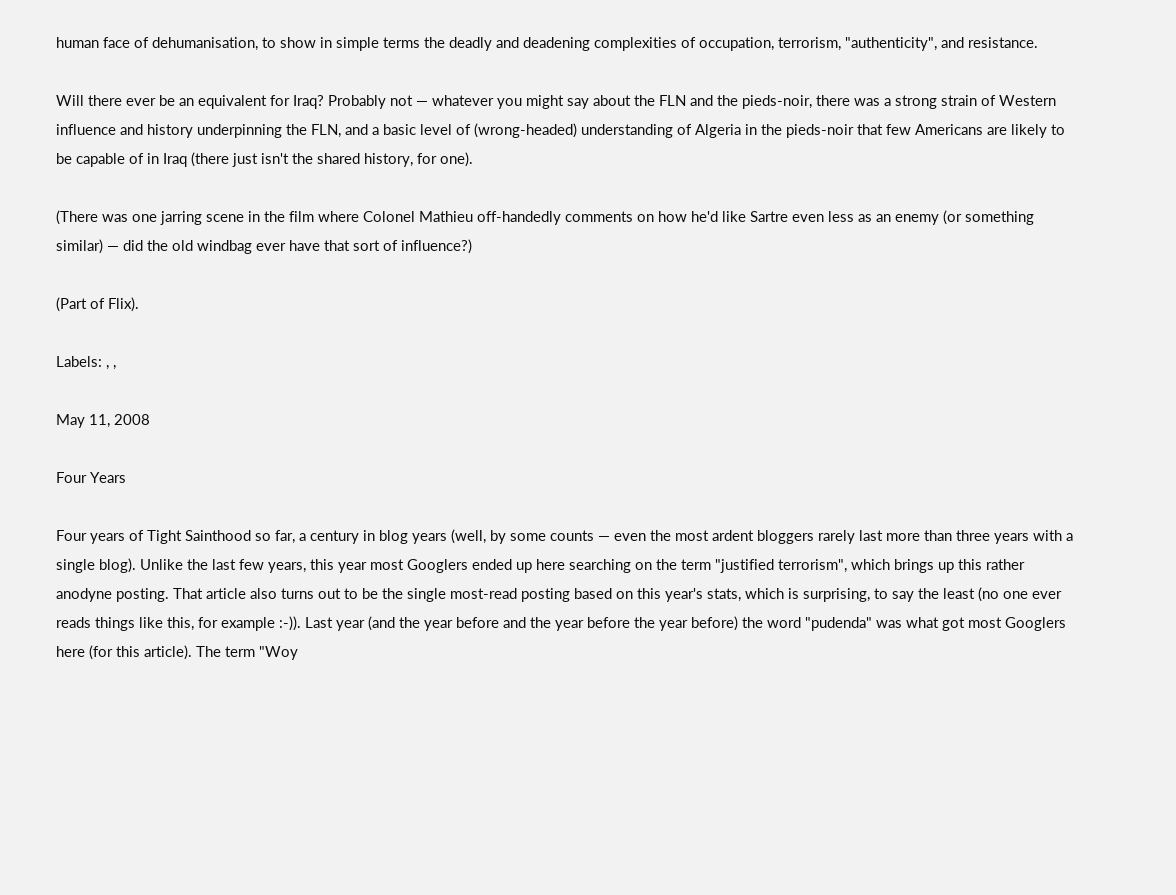human face of dehumanisation, to show in simple terms the deadly and deadening complexities of occupation, terrorism, "authenticity", and resistance.

Will there ever be an equivalent for Iraq? Probably not — whatever you might say about the FLN and the pieds-noir, there was a strong strain of Western influence and history underpinning the FLN, and a basic level of (wrong-headed) understanding of Algeria in the pieds-noir that few Americans are likely to be capable of in Iraq (there just isn't the shared history, for one).

(There was one jarring scene in the film where Colonel Mathieu off-handedly comments on how he'd like Sartre even less as an enemy (or something similar) — did the old windbag ever have that sort of influence?)

(Part of Flix).

Labels: , ,

May 11, 2008

Four Years

Four years of Tight Sainthood so far, a century in blog years (well, by some counts — even the most ardent bloggers rarely last more than three years with a single blog). Unlike the last few years, this year most Googlers ended up here searching on the term "justified terrorism", which brings up this rather anodyne posting. That article also turns out to be the single most-read posting based on this year's stats, which is surprising, to say the least (no one ever reads things like this, for example :-)). Last year (and the year before and the year before the year before) the word "pudenda" was what got most Googlers here (for this article). The term "Woy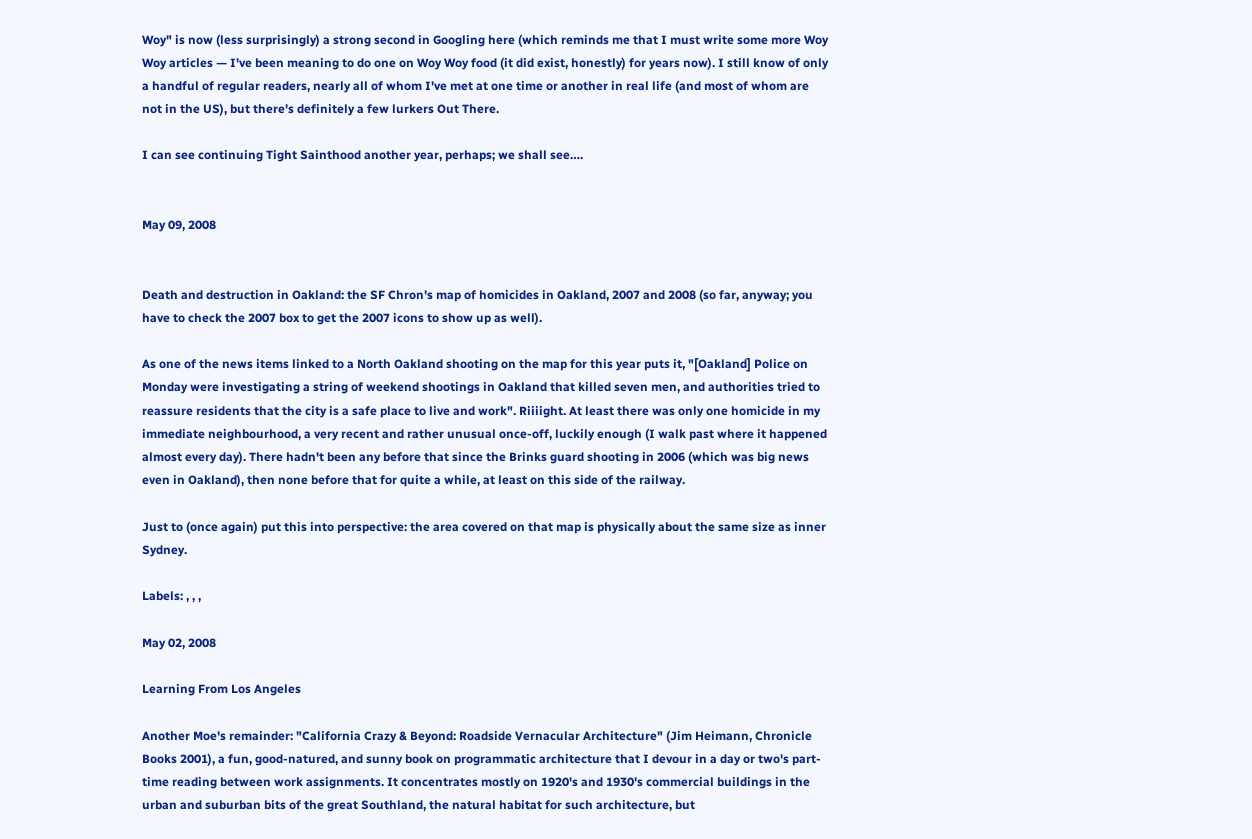Woy" is now (less surprisingly) a strong second in Googling here (which reminds me that I must write some more Woy Woy articles — I've been meaning to do one on Woy Woy food (it did exist, honestly) for years now). I still know of only a handful of regular readers, nearly all of whom I've met at one time or another in real life (and most of whom are not in the US), but there's definitely a few lurkers Out There.

I can see continuing Tight Sainthood another year, perhaps; we shall see….


May 09, 2008


Death and destruction in Oakland: the SF Chron's map of homicides in Oakland, 2007 and 2008 (so far, anyway; you have to check the 2007 box to get the 2007 icons to show up as well).

As one of the news items linked to a North Oakland shooting on the map for this year puts it, "[Oakland] Police on Monday were investigating a string of weekend shootings in Oakland that killed seven men, and authorities tried to reassure residents that the city is a safe place to live and work". Riiiight. At least there was only one homicide in my immediate neighbourhood, a very recent and rather unusual once-off, luckily enough (I walk past where it happened almost every day). There hadn't been any before that since the Brinks guard shooting in 2006 (which was big news even in Oakland), then none before that for quite a while, at least on this side of the railway.

Just to (once again) put this into perspective: the area covered on that map is physically about the same size as inner Sydney.

Labels: , , ,

May 02, 2008

Learning From Los Angeles

Another Moe's remainder: "California Crazy & Beyond: Roadside Vernacular Architecture" (Jim Heimann, Chronicle Books 2001), a fun, good-natured, and sunny book on programmatic architecture that I devour in a day or two's part-time reading between work assignments. It concentrates mostly on 1920's and 1930's commercial buildings in the urban and suburban bits of the great Southland, the natural habitat for such architecture, but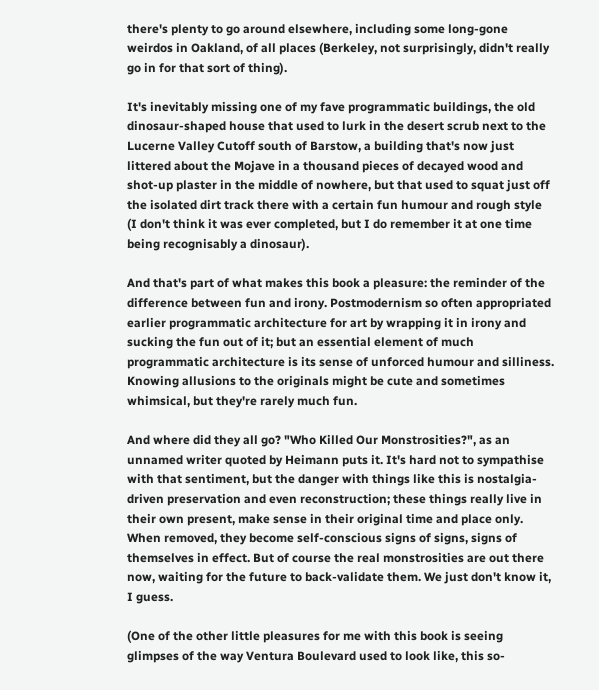there's plenty to go around elsewhere, including some long-gone weirdos in Oakland, of all places (Berkeley, not surprisingly, didn't really go in for that sort of thing).

It's inevitably missing one of my fave programmatic buildings, the old dinosaur-shaped house that used to lurk in the desert scrub next to the Lucerne Valley Cutoff south of Barstow, a building that's now just littered about the Mojave in a thousand pieces of decayed wood and shot-up plaster in the middle of nowhere, but that used to squat just off the isolated dirt track there with a certain fun humour and rough style (I don't think it was ever completed, but I do remember it at one time being recognisably a dinosaur).

And that's part of what makes this book a pleasure: the reminder of the difference between fun and irony. Postmodernism so often appropriated earlier programmatic architecture for art by wrapping it in irony and sucking the fun out of it; but an essential element of much programmatic architecture is its sense of unforced humour and silliness. Knowing allusions to the originals might be cute and sometimes whimsical, but they're rarely much fun.

And where did they all go? "Who Killed Our Monstrosities?", as an unnamed writer quoted by Heimann puts it. It's hard not to sympathise with that sentiment, but the danger with things like this is nostalgia-driven preservation and even reconstruction; these things really live in their own present, make sense in their original time and place only. When removed, they become self-conscious signs of signs, signs of themselves in effect. But of course the real monstrosities are out there now, waiting for the future to back-validate them. We just don't know it, I guess.

(One of the other little pleasures for me with this book is seeing glimpses of the way Ventura Boulevard used to look like, this so-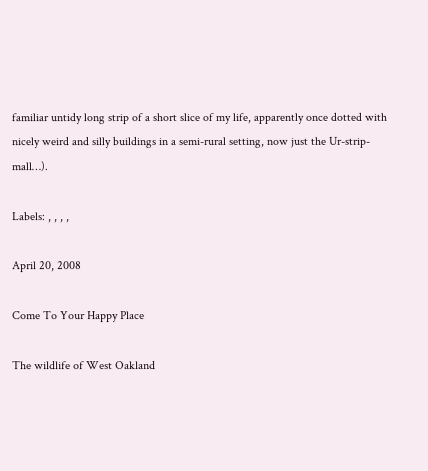familiar untidy long strip of a short slice of my life, apparently once dotted with nicely weird and silly buildings in a semi-rural setting, now just the Ur-strip-mall…).

Labels: , , , ,

April 20, 2008

Come To Your Happy Place

The wildlife of West Oakland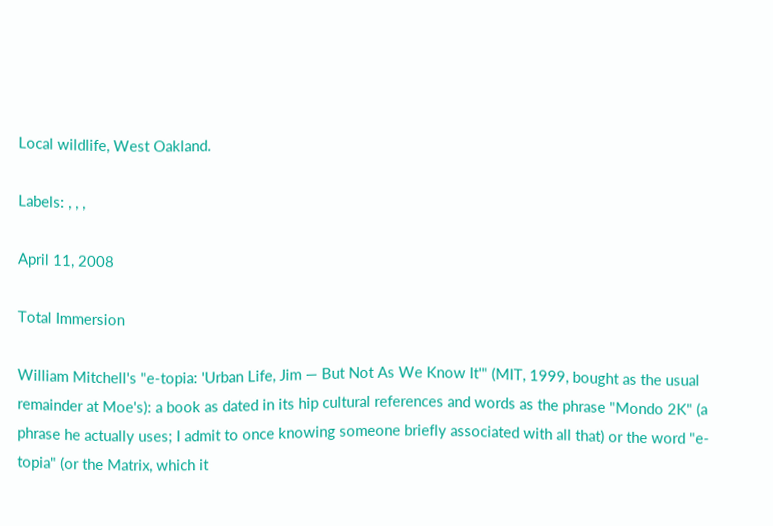Local wildlife, West Oakland.

Labels: , , ,

April 11, 2008

Total Immersion

William Mitchell's "e-topia: 'Urban Life, Jim — But Not As We Know It'" (MIT, 1999, bought as the usual remainder at Moe's): a book as dated in its hip cultural references and words as the phrase "Mondo 2K" (a phrase he actually uses; I admit to once knowing someone briefly associated with all that) or the word "e-topia" (or the Matrix, which it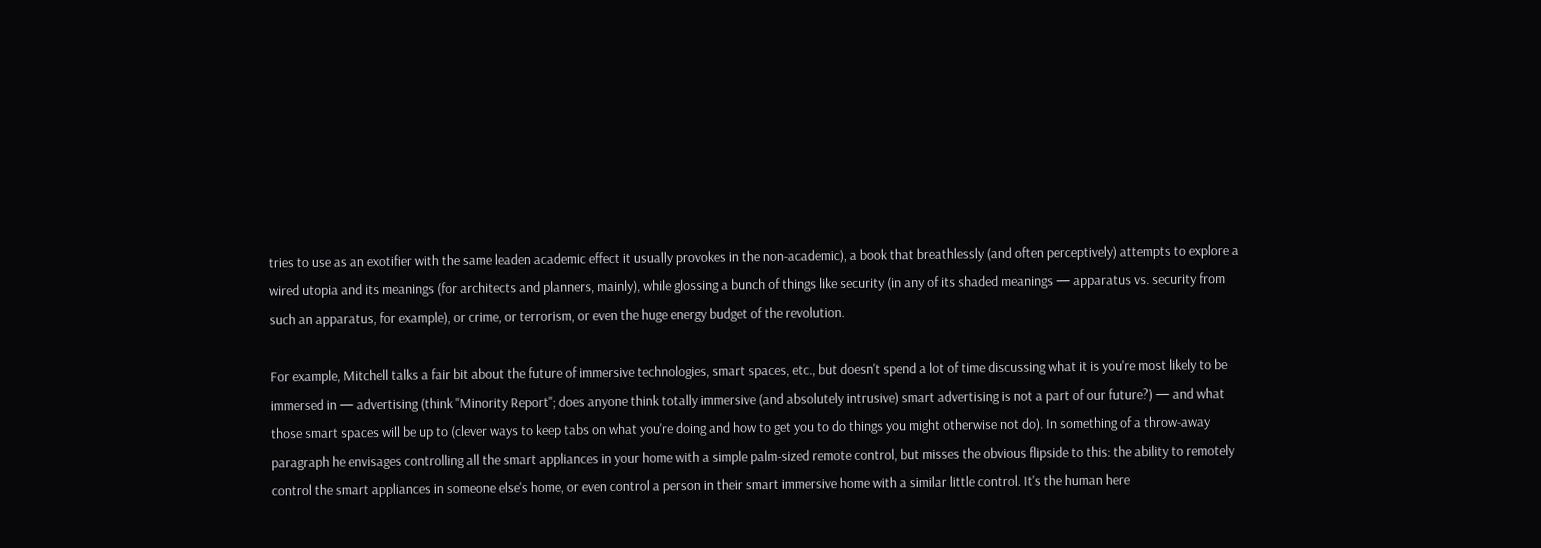tries to use as an exotifier with the same leaden academic effect it usually provokes in the non-academic), a book that breathlessly (and often perceptively) attempts to explore a wired utopia and its meanings (for architects and planners, mainly), while glossing a bunch of things like security (in any of its shaded meanings — apparatus vs. security from such an apparatus, for example), or crime, or terrorism, or even the huge energy budget of the revolution.

For example, Mitchell talks a fair bit about the future of immersive technologies, smart spaces, etc., but doesn't spend a lot of time discussing what it is you're most likely to be immersed in — advertising (think "Minority Report"; does anyone think totally immersive (and absolutely intrusive) smart advertising is not a part of our future?) — and what those smart spaces will be up to (clever ways to keep tabs on what you're doing and how to get you to do things you might otherwise not do). In something of a throw-away paragraph he envisages controlling all the smart appliances in your home with a simple palm-sized remote control, but misses the obvious flipside to this: the ability to remotely control the smart appliances in someone else's home, or even control a person in their smart immersive home with a similar little control. It's the human here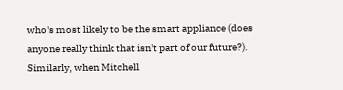who's most likely to be the smart appliance (does anyone really think that isn't part of our future?). Similarly, when Mitchell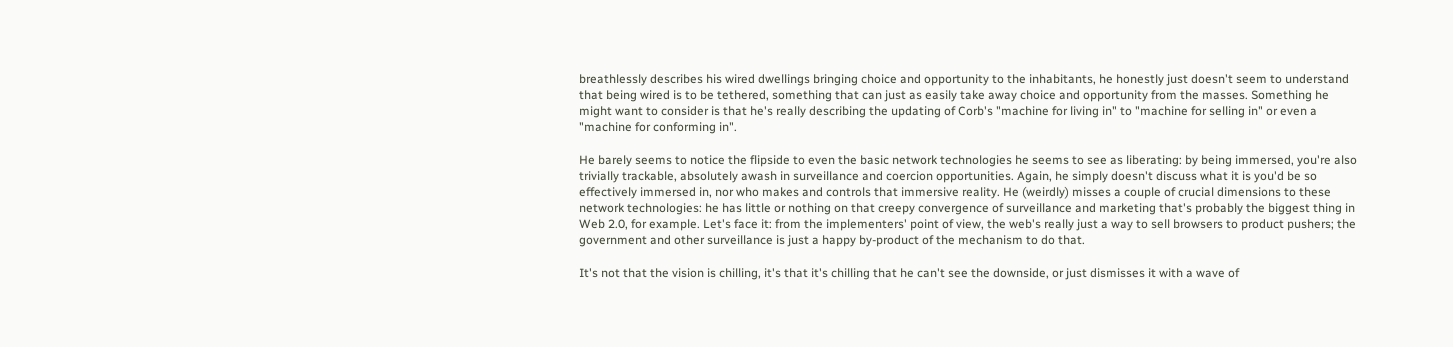breathlessly describes his wired dwellings bringing choice and opportunity to the inhabitants, he honestly just doesn't seem to understand that being wired is to be tethered, something that can just as easily take away choice and opportunity from the masses. Something he might want to consider is that he's really describing the updating of Corb's "machine for living in" to "machine for selling in" or even a "machine for conforming in".

He barely seems to notice the flipside to even the basic network technologies he seems to see as liberating: by being immersed, you're also trivially trackable, absolutely awash in surveillance and coercion opportunities. Again, he simply doesn't discuss what it is you'd be so effectively immersed in, nor who makes and controls that immersive reality. He (weirdly) misses a couple of crucial dimensions to these network technologies: he has little or nothing on that creepy convergence of surveillance and marketing that's probably the biggest thing in Web 2.0, for example. Let's face it: from the implementers' point of view, the web's really just a way to sell browsers to product pushers; the government and other surveillance is just a happy by-product of the mechanism to do that.

It's not that the vision is chilling, it's that it's chilling that he can't see the downside, or just dismisses it with a wave of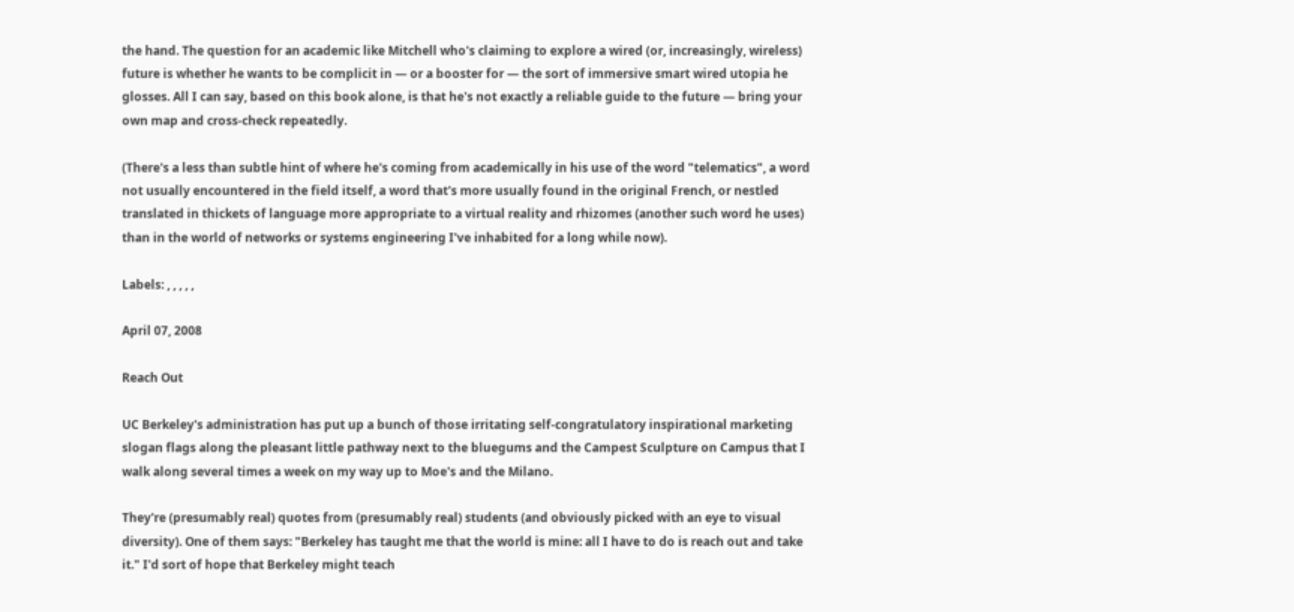the hand. The question for an academic like Mitchell who's claiming to explore a wired (or, increasingly, wireless) future is whether he wants to be complicit in — or a booster for — the sort of immersive smart wired utopia he glosses. All I can say, based on this book alone, is that he's not exactly a reliable guide to the future — bring your own map and cross-check repeatedly.

(There's a less than subtle hint of where he's coming from academically in his use of the word "telematics", a word not usually encountered in the field itself, a word that's more usually found in the original French, or nestled translated in thickets of language more appropriate to a virtual reality and rhizomes (another such word he uses) than in the world of networks or systems engineering I've inhabited for a long while now).

Labels: , , , , ,

April 07, 2008

Reach Out

UC Berkeley's administration has put up a bunch of those irritating self-congratulatory inspirational marketing slogan flags along the pleasant little pathway next to the bluegums and the Campest Sculpture on Campus that I walk along several times a week on my way up to Moe's and the Milano.

They're (presumably real) quotes from (presumably real) students (and obviously picked with an eye to visual diversity). One of them says: "Berkeley has taught me that the world is mine: all I have to do is reach out and take it." I'd sort of hope that Berkeley might teach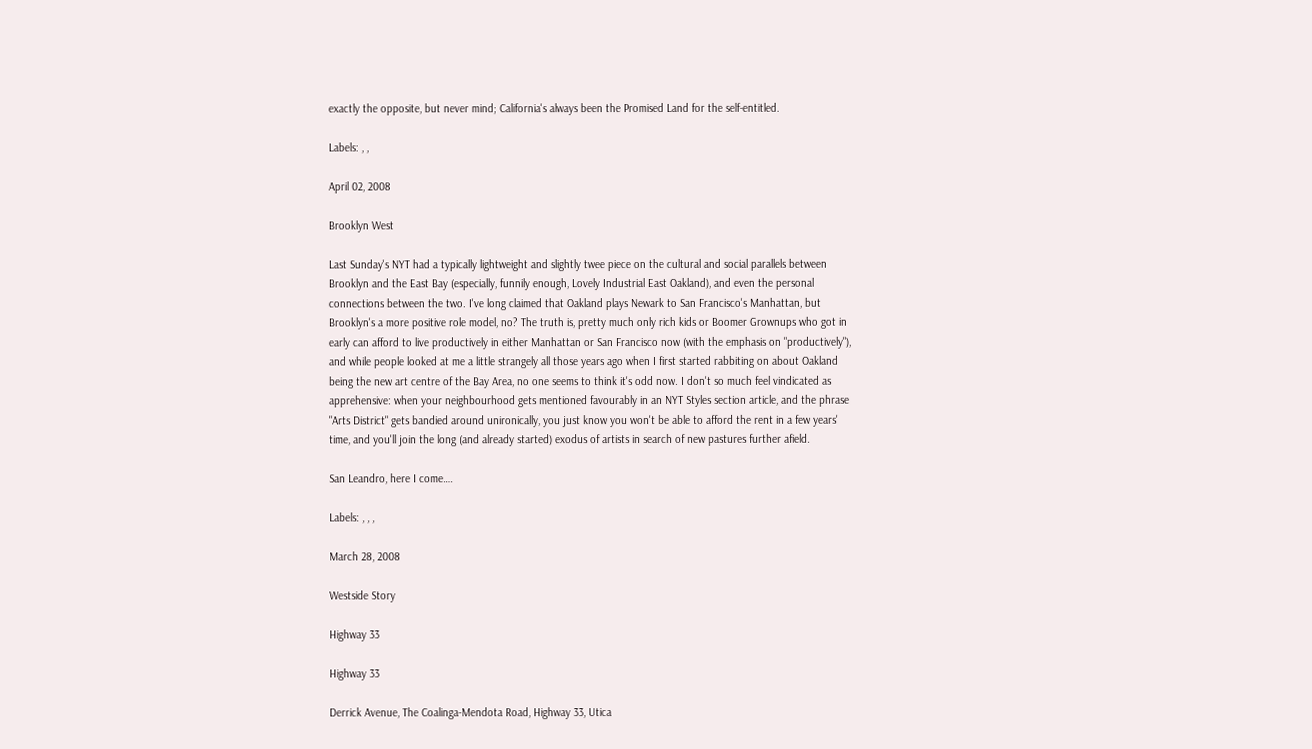exactly the opposite, but never mind; California's always been the Promised Land for the self-entitled.

Labels: , ,

April 02, 2008

Brooklyn West

Last Sunday's NYT had a typically lightweight and slightly twee piece on the cultural and social parallels between Brooklyn and the East Bay (especially, funnily enough, Lovely Industrial East Oakland), and even the personal connections between the two. I've long claimed that Oakland plays Newark to San Francisco's Manhattan, but Brooklyn's a more positive role model, no? The truth is, pretty much only rich kids or Boomer Grownups who got in early can afford to live productively in either Manhattan or San Francisco now (with the emphasis on "productively"), and while people looked at me a little strangely all those years ago when I first started rabbiting on about Oakland being the new art centre of the Bay Area, no one seems to think it's odd now. I don't so much feel vindicated as apprehensive: when your neighbourhood gets mentioned favourably in an NYT Styles section article, and the phrase "Arts District" gets bandied around unironically, you just know you won't be able to afford the rent in a few years' time, and you'll join the long (and already started) exodus of artists in search of new pastures further afield.

San Leandro, here I come….

Labels: , , ,

March 28, 2008

Westside Story

Highway 33

Highway 33

Derrick Avenue, The Coalinga-Mendota Road, Highway 33, Utica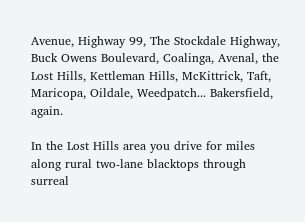Avenue, Highway 99, The Stockdale Highway, Buck Owens Boulevard, Coalinga, Avenal, the Lost Hills, Kettleman Hills, McKittrick, Taft, Maricopa, Oildale, Weedpatch... Bakersfield, again.

In the Lost Hills area you drive for miles along rural two-lane blacktops through surreal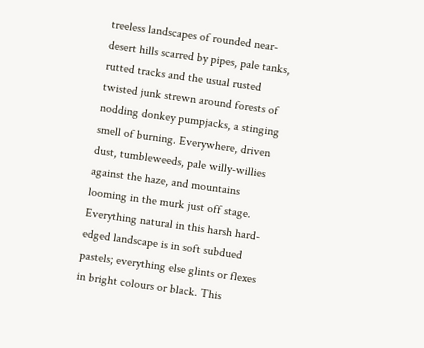treeless landscapes of rounded near-desert hills scarred by pipes, pale tanks, rutted tracks and the usual rusted twisted junk strewn around forests of nodding donkey pumpjacks, a stinging smell of burning. Everywhere, driven dust, tumbleweeds, pale willy-willies against the haze, and mountains looming in the murk just off stage. Everything natural in this harsh hard-edged landscape is in soft subdued pastels; everything else glints or flexes in bright colours or black. This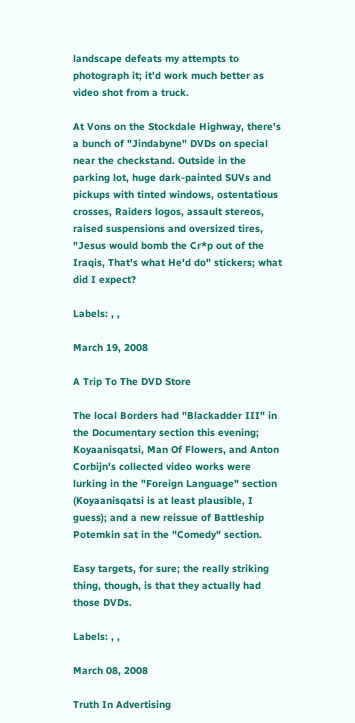landscape defeats my attempts to photograph it; it'd work much better as video shot from a truck.

At Vons on the Stockdale Highway, there's a bunch of "Jindabyne" DVDs on special near the checkstand. Outside in the parking lot, huge dark-painted SUVs and pickups with tinted windows, ostentatious crosses, Raiders logos, assault stereos, raised suspensions and oversized tires, "Jesus would bomb the Cr*p out of the Iraqis, That's what He'd do" stickers; what did I expect?

Labels: , ,

March 19, 2008

A Trip To The DVD Store

The local Borders had "Blackadder III" in the Documentary section this evening; Koyaanisqatsi, Man Of Flowers, and Anton Corbijn's collected video works were lurking in the "Foreign Language" section (Koyaanisqatsi is at least plausible, I guess); and a new reissue of Battleship Potemkin sat in the "Comedy" section.

Easy targets, for sure; the really striking thing, though, is that they actually had those DVDs.

Labels: , ,

March 08, 2008

Truth In Advertising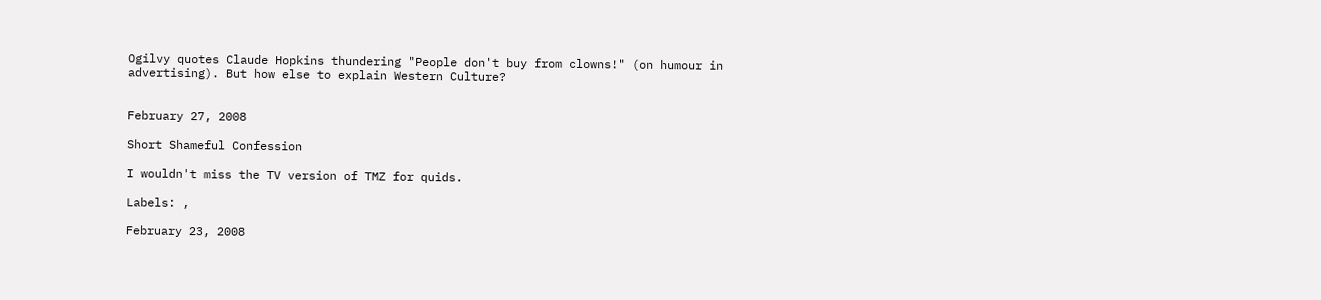Ogilvy quotes Claude Hopkins thundering "People don't buy from clowns!" (on humour in advertising). But how else to explain Western Culture?


February 27, 2008

Short Shameful Confession

I wouldn't miss the TV version of TMZ for quids.

Labels: ,

February 23, 2008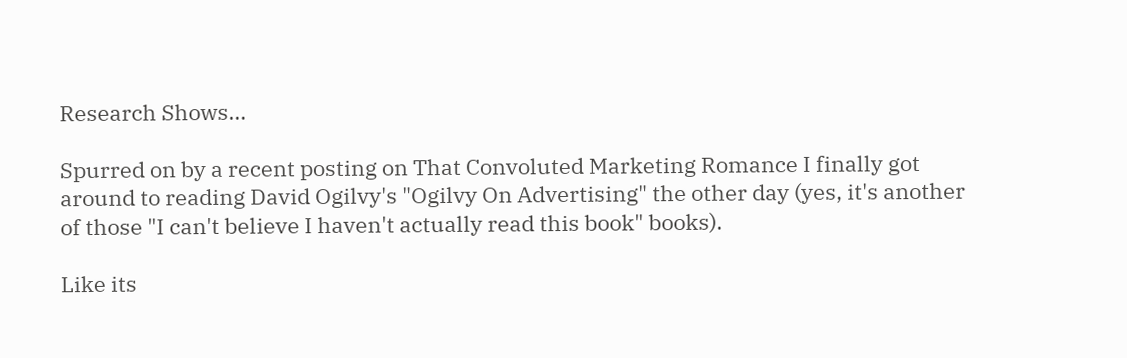Research Shows…

Spurred on by a recent posting on That Convoluted Marketing Romance I finally got around to reading David Ogilvy's "Ogilvy On Advertising" the other day (yes, it's another of those "I can't believe I haven't actually read this book" books).

Like its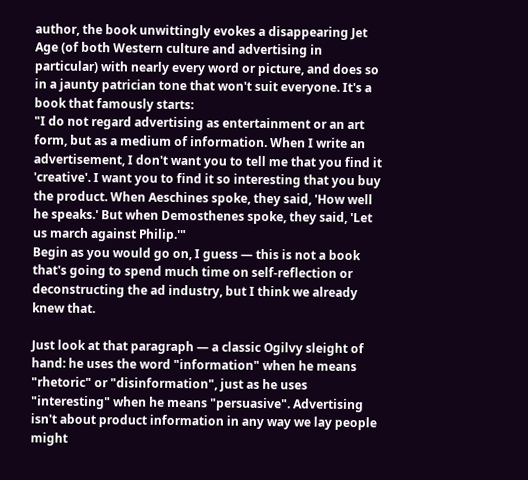author, the book unwittingly evokes a disappearing Jet Age (of both Western culture and advertising in particular) with nearly every word or picture, and does so in a jaunty patrician tone that won't suit everyone. It's a book that famously starts:
"I do not regard advertising as entertainment or an art form, but as a medium of information. When I write an advertisement, I don't want you to tell me that you find it 'creative'. I want you to find it so interesting that you buy the product. When Aeschines spoke, they said, 'How well he speaks.' But when Demosthenes spoke, they said, 'Let us march against Philip.'"
Begin as you would go on, I guess — this is not a book that's going to spend much time on self-reflection or deconstructing the ad industry, but I think we already knew that.

Just look at that paragraph — a classic Ogilvy sleight of hand: he uses the word "information" when he means "rhetoric" or "disinformation", just as he uses "interesting" when he means "persuasive". Advertising isn't about product information in any way we lay people might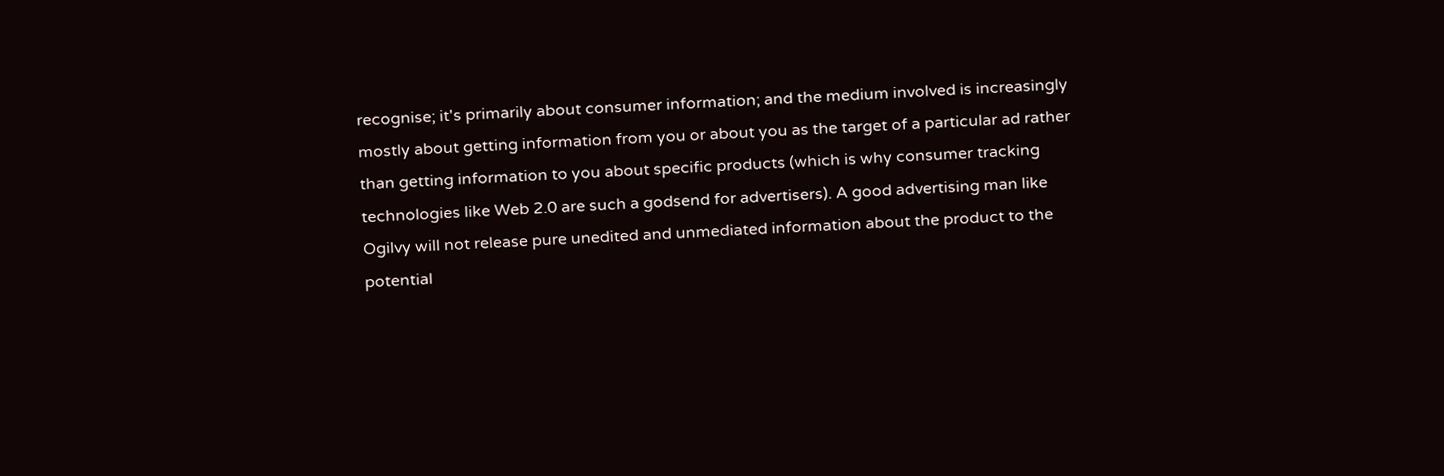recognise; it's primarily about consumer information; and the medium involved is increasingly mostly about getting information from you or about you as the target of a particular ad rather than getting information to you about specific products (which is why consumer tracking technologies like Web 2.0 are such a godsend for advertisers). A good advertising man like Ogilvy will not release pure unedited and unmediated information about the product to the potential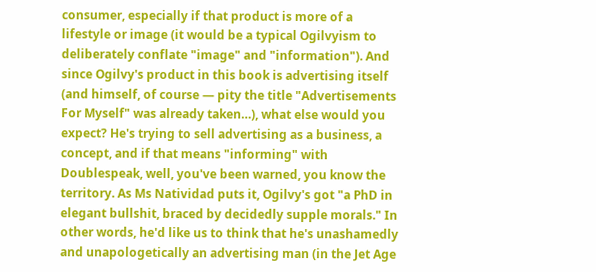consumer, especially if that product is more of a lifestyle or image (it would be a typical Ogilvyism to deliberately conflate "image" and "information"). And since Ogilvy's product in this book is advertising itself (and himself, of course — pity the title "Advertisements For Myself" was already taken…), what else would you expect? He's trying to sell advertising as a business, a concept, and if that means "informing" with Doublespeak, well, you've been warned, you know the territory. As Ms Natividad puts it, Ogilvy's got "a PhD in elegant bullshit, braced by decidedly supple morals." In other words, he'd like us to think that he's unashamedly and unapologetically an advertising man (in the Jet Age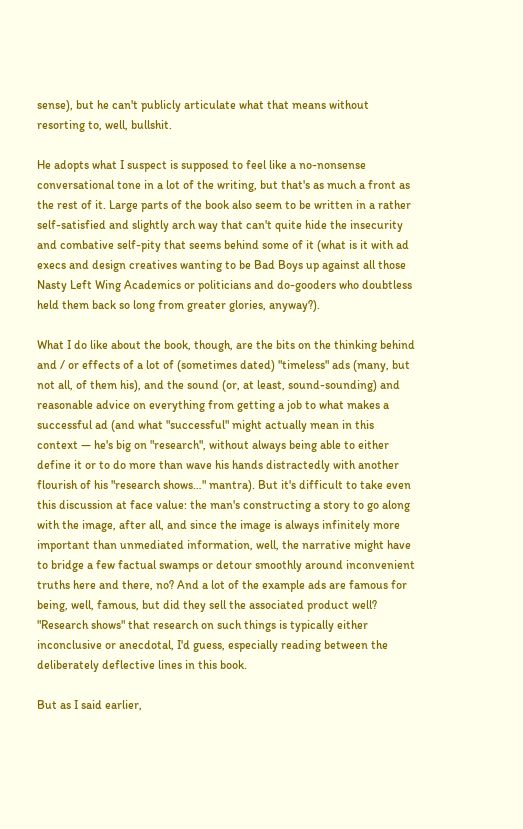sense), but he can't publicly articulate what that means without resorting to, well, bullshit.

He adopts what I suspect is supposed to feel like a no-nonsense conversational tone in a lot of the writing, but that's as much a front as the rest of it. Large parts of the book also seem to be written in a rather self-satisfied and slightly arch way that can't quite hide the insecurity and combative self-pity that seems behind some of it (what is it with ad execs and design creatives wanting to be Bad Boys up against all those Nasty Left Wing Academics or politicians and do-gooders who doubtless held them back so long from greater glories, anyway?).

What I do like about the book, though, are the bits on the thinking behind and / or effects of a lot of (sometimes dated) "timeless" ads (many, but not all, of them his), and the sound (or, at least, sound-sounding) and reasonable advice on everything from getting a job to what makes a successful ad (and what "successful" might actually mean in this context — he's big on "research", without always being able to either define it or to do more than wave his hands distractedly with another flourish of his "research shows…" mantra). But it's difficult to take even this discussion at face value: the man's constructing a story to go along with the image, after all, and since the image is always infinitely more important than unmediated information, well, the narrative might have to bridge a few factual swamps or detour smoothly around inconvenient truths here and there, no? And a lot of the example ads are famous for being, well, famous, but did they sell the associated product well? "Research shows" that research on such things is typically either inconclusive or anecdotal, I'd guess, especially reading between the deliberately deflective lines in this book.

But as I said earlier,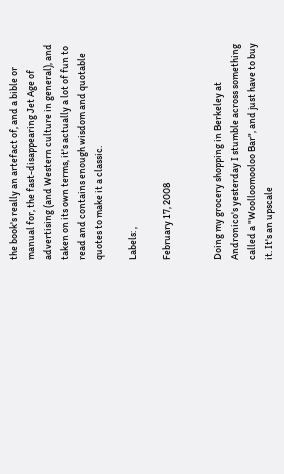the book's really an artefact of, and a bible or manual for, the fast-disappearing Jet Age of advertising (and Western culture in general), and taken on its own terms, it's actually a lot of fun to read and contains enough wisdom and quotable quotes to make it a classic.

Labels: ,

February 17, 2008


Doing my grocery shopping in Berkeley at Andronico's yesterday I stumble across something called a "Woolloomooloo Bar", and just have to buy it. It's an upscale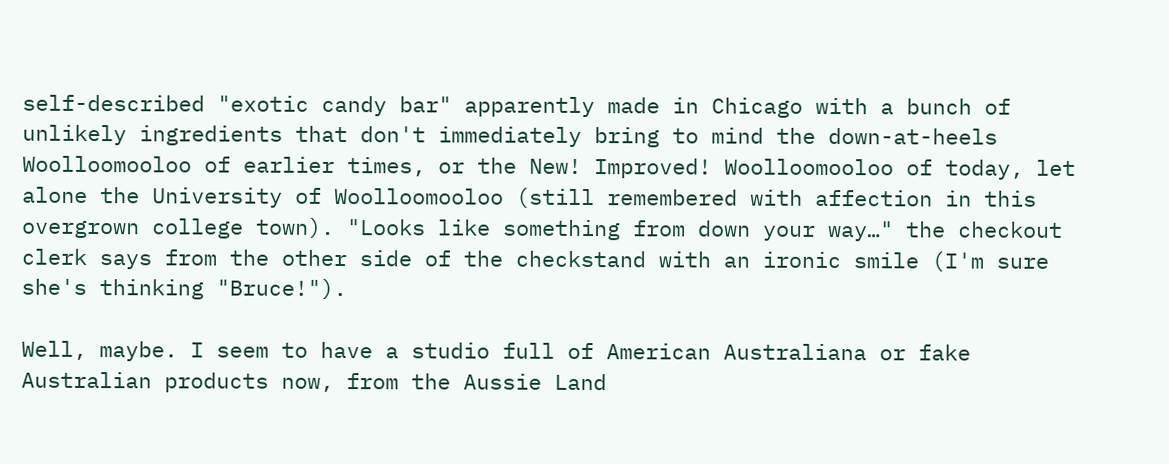self-described "exotic candy bar" apparently made in Chicago with a bunch of unlikely ingredients that don't immediately bring to mind the down-at-heels Woolloomooloo of earlier times, or the New! Improved! Woolloomooloo of today, let alone the University of Woolloomooloo (still remembered with affection in this overgrown college town). "Looks like something from down your way…" the checkout clerk says from the other side of the checkstand with an ironic smile (I'm sure she's thinking "Bruce!").

Well, maybe. I seem to have a studio full of American Australiana or fake Australian products now, from the Aussie Land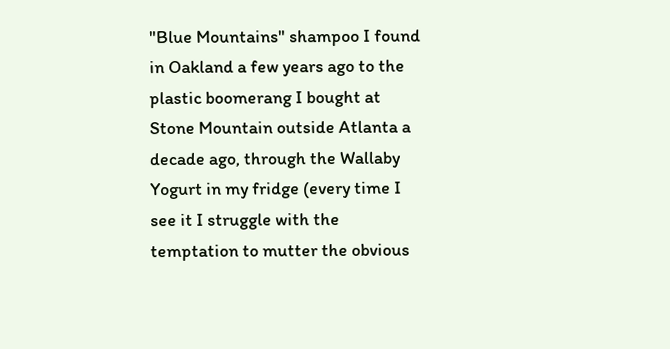"Blue Mountains" shampoo I found in Oakland a few years ago to the plastic boomerang I bought at Stone Mountain outside Atlanta a decade ago, through the Wallaby Yogurt in my fridge (every time I see it I struggle with the temptation to mutter the obvious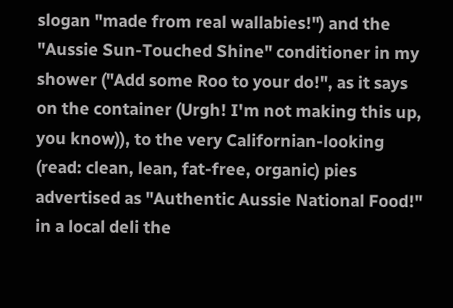slogan "made from real wallabies!") and the "Aussie Sun-Touched Shine" conditioner in my shower ("Add some Roo to your do!", as it says on the container (Urgh! I'm not making this up, you know)), to the very Californian-looking (read: clean, lean, fat-free, organic) pies advertised as "Authentic Aussie National Food!" in a local deli the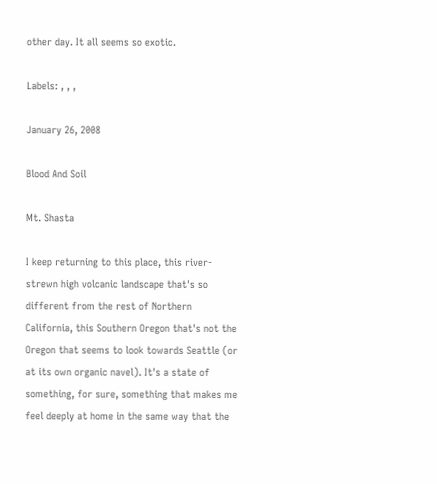other day. It all seems so exotic.

Labels: , , ,

January 26, 2008

Blood And Soil

Mt. Shasta

I keep returning to this place, this river-strewn high volcanic landscape that's so different from the rest of Northern California, this Southern Oregon that's not the Oregon that seems to look towards Seattle (or at its own organic navel). It's a state of something, for sure, something that makes me feel deeply at home in the same way that the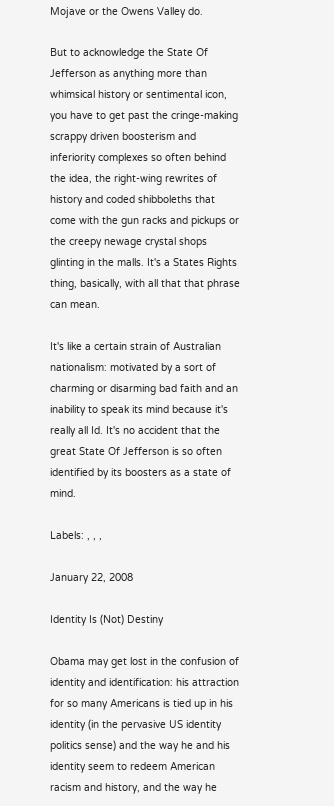Mojave or the Owens Valley do.

But to acknowledge the State Of Jefferson as anything more than whimsical history or sentimental icon, you have to get past the cringe-making scrappy driven boosterism and inferiority complexes so often behind the idea, the right-wing rewrites of history and coded shibboleths that come with the gun racks and pickups or the creepy newage crystal shops glinting in the malls. It's a States Rights thing, basically, with all that that phrase can mean.

It's like a certain strain of Australian nationalism: motivated by a sort of charming or disarming bad faith and an inability to speak its mind because it's really all Id. It's no accident that the great State Of Jefferson is so often identified by its boosters as a state of mind.

Labels: , , ,

January 22, 2008

Identity Is (Not) Destiny

Obama may get lost in the confusion of identity and identification: his attraction for so many Americans is tied up in his identity (in the pervasive US identity politics sense) and the way he and his identity seem to redeem American racism and history, and the way he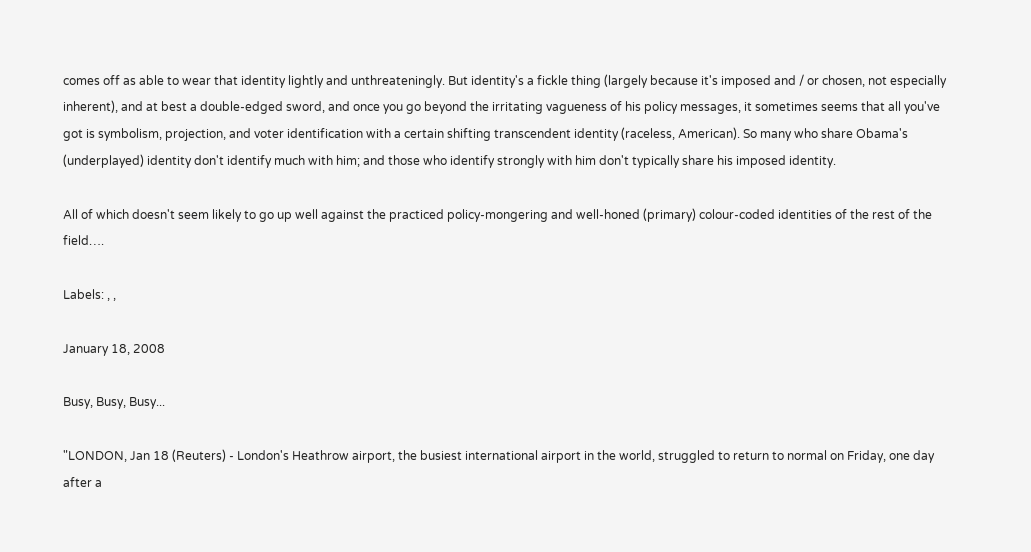comes off as able to wear that identity lightly and unthreateningly. But identity's a fickle thing (largely because it's imposed and / or chosen, not especially inherent), and at best a double-edged sword, and once you go beyond the irritating vagueness of his policy messages, it sometimes seems that all you've got is symbolism, projection, and voter identification with a certain shifting transcendent identity (raceless, American). So many who share Obama's (underplayed) identity don't identify much with him; and those who identify strongly with him don't typically share his imposed identity.

All of which doesn't seem likely to go up well against the practiced policy-mongering and well-honed (primary) colour-coded identities of the rest of the field….

Labels: , ,

January 18, 2008

Busy, Busy, Busy...

"LONDON, Jan 18 (Reuters) - London's Heathrow airport, the busiest international airport in the world, struggled to return to normal on Friday, one day after a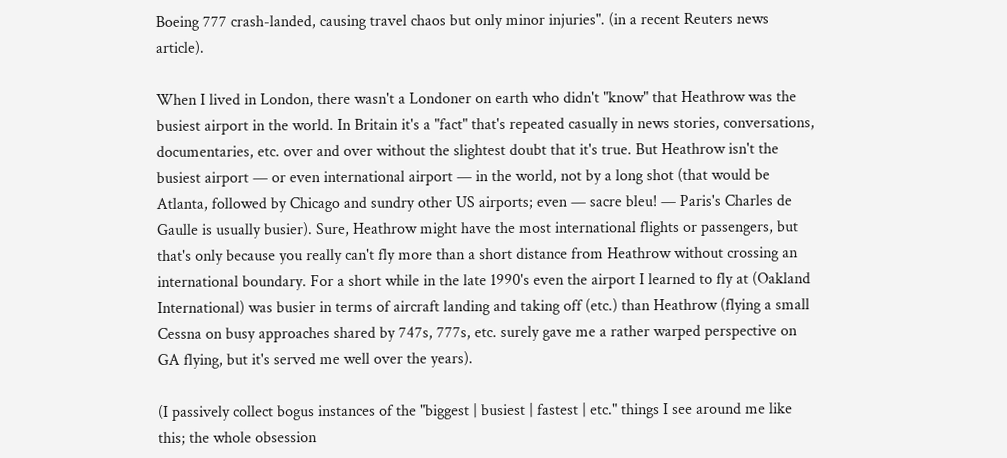Boeing 777 crash-landed, causing travel chaos but only minor injuries". (in a recent Reuters news article).

When I lived in London, there wasn't a Londoner on earth who didn't "know" that Heathrow was the busiest airport in the world. In Britain it's a "fact" that's repeated casually in news stories, conversations, documentaries, etc. over and over without the slightest doubt that it's true. But Heathrow isn't the busiest airport — or even international airport — in the world, not by a long shot (that would be Atlanta, followed by Chicago and sundry other US airports; even — sacre bleu! — Paris's Charles de Gaulle is usually busier). Sure, Heathrow might have the most international flights or passengers, but that's only because you really can't fly more than a short distance from Heathrow without crossing an international boundary. For a short while in the late 1990's even the airport I learned to fly at (Oakland International) was busier in terms of aircraft landing and taking off (etc.) than Heathrow (flying a small Cessna on busy approaches shared by 747s, 777s, etc. surely gave me a rather warped perspective on GA flying, but it's served me well over the years).

(I passively collect bogus instances of the "biggest | busiest | fastest | etc." things I see around me like this; the whole obsession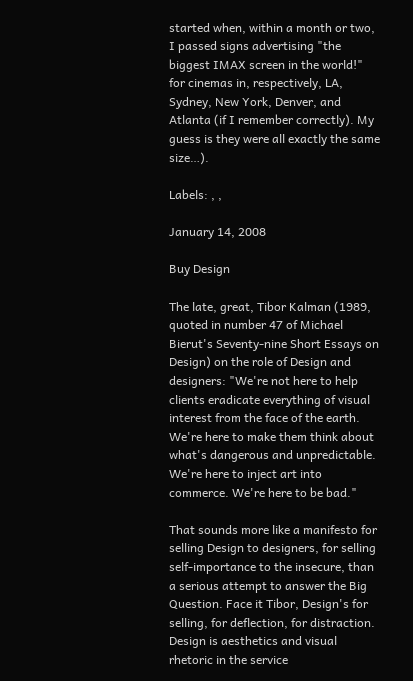started when, within a month or two, I passed signs advertising "the biggest IMAX screen in the world!" for cinemas in, respectively, LA, Sydney, New York, Denver, and Atlanta (if I remember correctly). My guess is they were all exactly the same size…).

Labels: , ,

January 14, 2008

Buy Design

The late, great, Tibor Kalman (1989, quoted in number 47 of Michael Bierut's Seventy-nine Short Essays on Design) on the role of Design and designers: "We're not here to help clients eradicate everything of visual interest from the face of the earth. We're here to make them think about what's dangerous and unpredictable. We're here to inject art into commerce. We're here to be bad."

That sounds more like a manifesto for selling Design to designers, for selling self-importance to the insecure, than a serious attempt to answer the Big Question. Face it Tibor, Design's for selling, for deflection, for distraction. Design is aesthetics and visual rhetoric in the service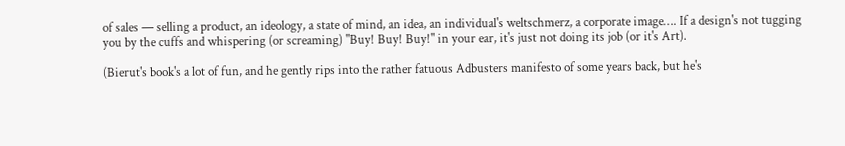of sales — selling a product, an ideology, a state of mind, an idea, an individual's weltschmerz, a corporate image…. If a design's not tugging you by the cuffs and whispering (or screaming) "Buy! Buy! Buy!" in your ear, it's just not doing its job (or it's Art).

(Bierut's book's a lot of fun, and he gently rips into the rather fatuous Adbusters manifesto of some years back, but he's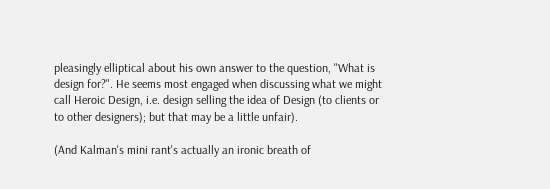pleasingly elliptical about his own answer to the question, "What is design for?". He seems most engaged when discussing what we might call Heroic Design, i.e. design selling the idea of Design (to clients or to other designers); but that may be a little unfair).

(And Kalman's mini rant's actually an ironic breath of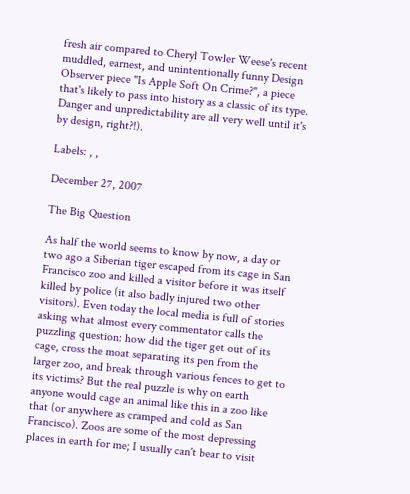fresh air compared to Cheryl Towler Weese's recent muddled, earnest, and unintentionally funny Design Observer piece "Is Apple Soft On Crime?", a piece that's likely to pass into history as a classic of its type. Danger and unpredictability are all very well until it's by design, right?!).

Labels: , ,

December 27, 2007

The Big Question

As half the world seems to know by now, a day or two ago a Siberian tiger escaped from its cage in San Francisco zoo and killed a visitor before it was itself killed by police (it also badly injured two other visitors). Even today the local media is full of stories asking what almost every commentator calls the puzzling question: how did the tiger get out of its cage, cross the moat separating its pen from the larger zoo, and break through various fences to get to its victims? But the real puzzle is why on earth anyone would cage an animal like this in a zoo like that (or anywhere as cramped and cold as San Francisco). Zoos are some of the most depressing places in earth for me; I usually can't bear to visit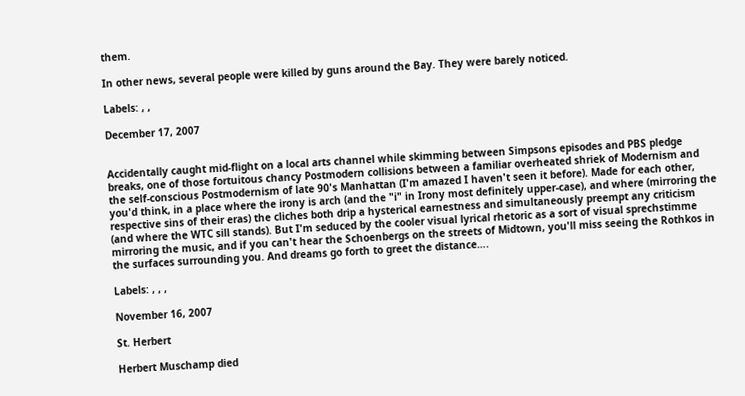them.

In other news, several people were killed by guns around the Bay. They were barely noticed.

Labels: , ,

December 17, 2007


Accidentally caught mid-flight on a local arts channel while skimming between Simpsons episodes and PBS pledge breaks, one of those fortuitous chancy Postmodern collisions between a familiar overheated shriek of Modernism and the self-conscious Postmodernism of late 90's Manhattan (I'm amazed I haven't seen it before). Made for each other, you'd think, in a place where the irony is arch (and the "i" in Irony most definitely upper-case), and where (mirroring the respective sins of their eras) the cliches both drip a hysterical earnestness and simultaneously preempt any criticism (and where the WTC sill stands). But I'm seduced by the cooler visual lyrical rhetoric as a sort of visual sprechstimme mirroring the music, and if you can't hear the Schoenbergs on the streets of Midtown, you'll miss seeing the Rothkos in the surfaces surrounding you. And dreams go forth to greet the distance….

Labels: , , ,

November 16, 2007

St. Herbert

Herbert Muschamp died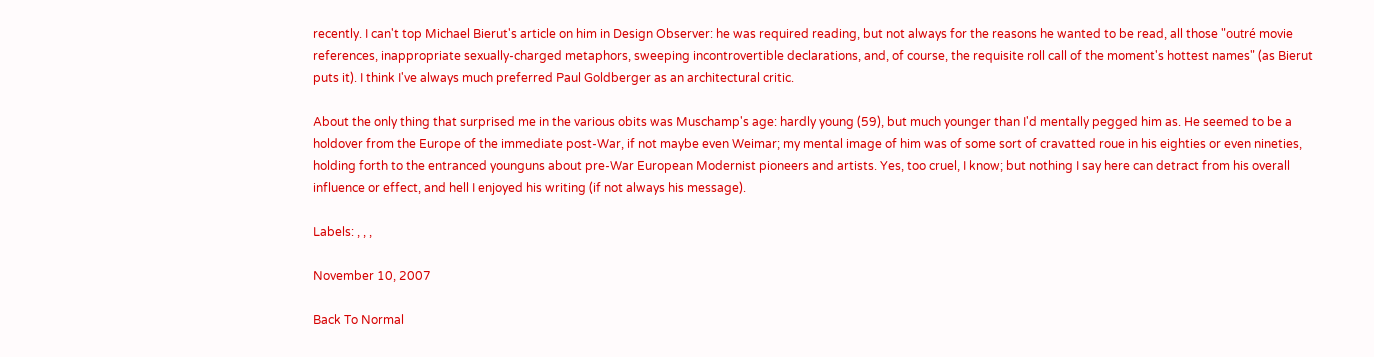recently. I can't top Michael Bierut's article on him in Design Observer: he was required reading, but not always for the reasons he wanted to be read, all those "outré movie references, inappropriate sexually-charged metaphors, sweeping incontrovertible declarations, and, of course, the requisite roll call of the moment's hottest names" (as Bierut puts it). I think I've always much preferred Paul Goldberger as an architectural critic.

About the only thing that surprised me in the various obits was Muschamp's age: hardly young (59), but much younger than I'd mentally pegged him as. He seemed to be a holdover from the Europe of the immediate post-War, if not maybe even Weimar; my mental image of him was of some sort of cravatted roue in his eighties or even nineties, holding forth to the entranced younguns about pre-War European Modernist pioneers and artists. Yes, too cruel, I know; but nothing I say here can detract from his overall influence or effect, and hell I enjoyed his writing (if not always his message).

Labels: , , ,

November 10, 2007

Back To Normal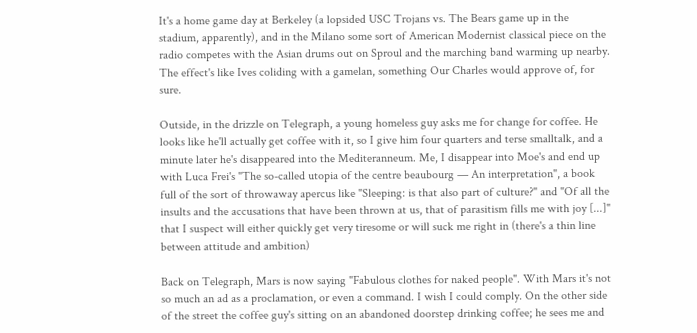It's a home game day at Berkeley (a lopsided USC Trojans vs. The Bears game up in the stadium, apparently), and in the Milano some sort of American Modernist classical piece on the radio competes with the Asian drums out on Sproul and the marching band warming up nearby. The effect's like Ives coliding with a gamelan, something Our Charles would approve of, for sure.

Outside, in the drizzle on Telegraph, a young homeless guy asks me for change for coffee. He looks like he'll actually get coffee with it, so I give him four quarters and terse smalltalk, and a minute later he's disappeared into the Mediteranneum. Me, I disappear into Moe's and end up with Luca Frei's "The so-called utopia of the centre beaubourg — An interpretation", a book full of the sort of throwaway apercus like "Sleeping: is that also part of culture?" and "Of all the insults and the accusations that have been thrown at us, that of parasitism fills me with joy [...]" that I suspect will either quickly get very tiresome or will suck me right in (there's a thin line between attitude and ambition)

Back on Telegraph, Mars is now saying "Fabulous clothes for naked people". With Mars it's not so much an ad as a proclamation, or even a command. I wish I could comply. On the other side of the street the coffee guy's sitting on an abandoned doorstep drinking coffee; he sees me and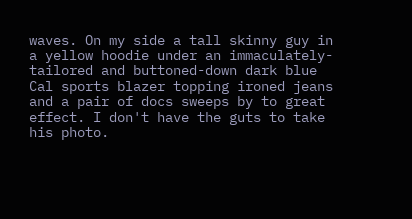waves. On my side a tall skinny guy in a yellow hoodie under an immaculately-tailored and buttoned-down dark blue Cal sports blazer topping ironed jeans and a pair of docs sweeps by to great effect. I don't have the guts to take his photo.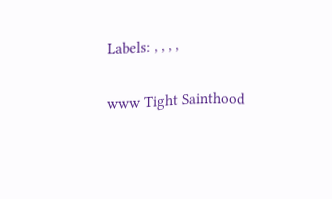Labels: , , , ,

www Tight Sainthood